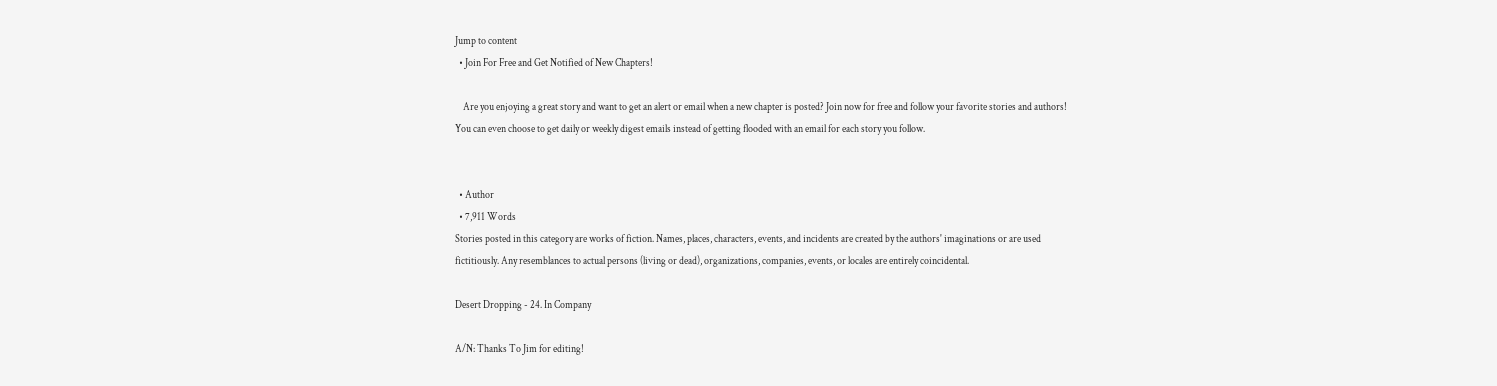Jump to content
  • Join For Free and Get Notified of New Chapters!

    Are you enjoying a great story and want to get an alert or email when a new chapter is posted? Join now for free and follow your favorite stories and authors!  You can even choose to get daily or weekly digest emails instead of getting flooded with an email for each story you follow.


  • Author
  • 7,911 Words
Stories posted in this category are works of fiction. Names, places, characters, events, and incidents are created by the authors' imaginations or are used fictitiously. Any resemblances to actual persons (living or dead), organizations, companies, events, or locales are entirely coincidental.

Desert Dropping - 24. In Company

A/N: Thanks To Jim for editing!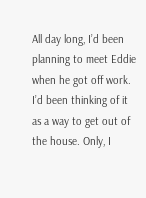All day long, I’d been planning to meet Eddie when he got off work. I’d been thinking of it as a way to get out of the house. Only, I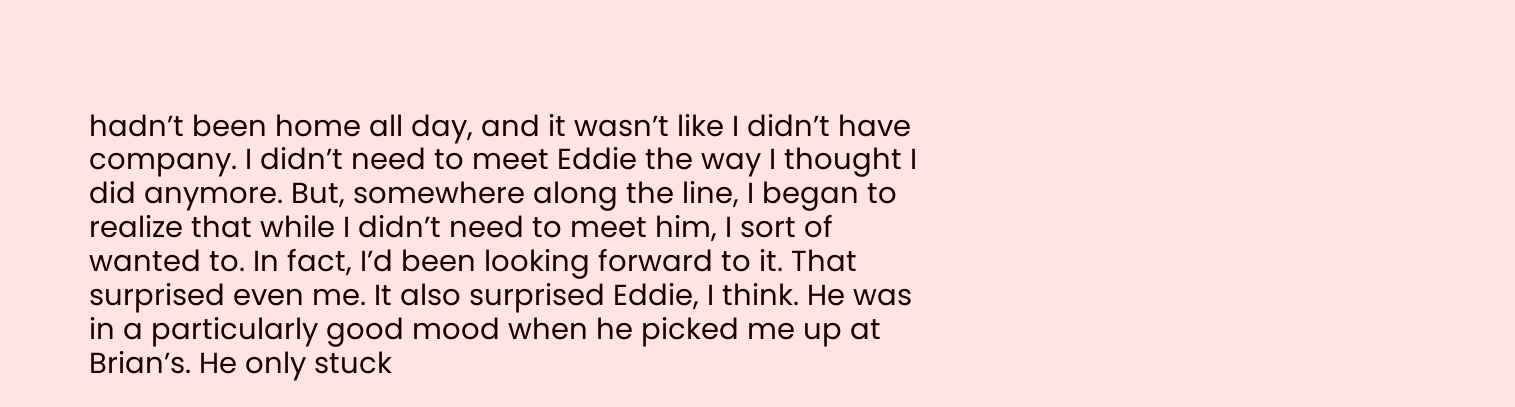hadn’t been home all day, and it wasn’t like I didn’t have company. I didn’t need to meet Eddie the way I thought I did anymore. But, somewhere along the line, I began to realize that while I didn’t need to meet him, I sort of wanted to. In fact, I’d been looking forward to it. That surprised even me. It also surprised Eddie, I think. He was in a particularly good mood when he picked me up at Brian’s. He only stuck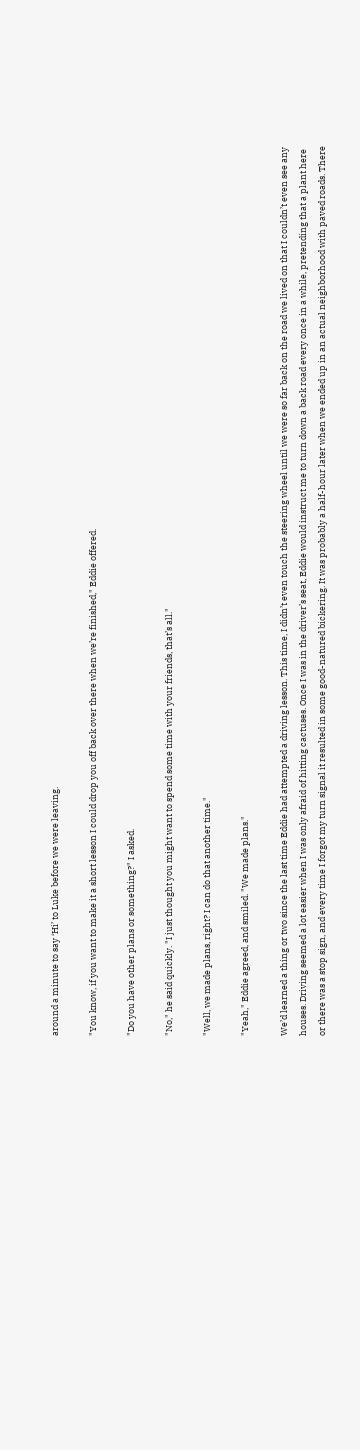around a minute to say ‘Hi’ to Luke before we were leaving.

"You know, if you want to make it a short lesson I could drop you off back over there when we’re finished," Eddie offered.

"Do you have other plans or something?" I asked.

"No," he said quickly. "I just thought you might want to spend some time with your friends, that’s all."

"Well, we made plans, right? I can do that another time."

"Yeah," Eddie agreed, and smiled. "We made plans."

We’d learned a thing or two since the last time Eddie had attempted a driving lesson. This time, I didn’t even touch the steering wheel until we were so far back on the road we lived on that I couldn’t even see any houses. Driving seemed a lot easier when I was only afraid of hitting cactuses. Once I was in the driver’s seat, Eddie would instruct me to turn down a back road every once in a while, pretending that a plant here or there was a stop sign, and every time I forgot my turn signal it resulted in some good-natured bickering. It was probably a half-hour later when we ended up in an actual neighborhood with paved roads. There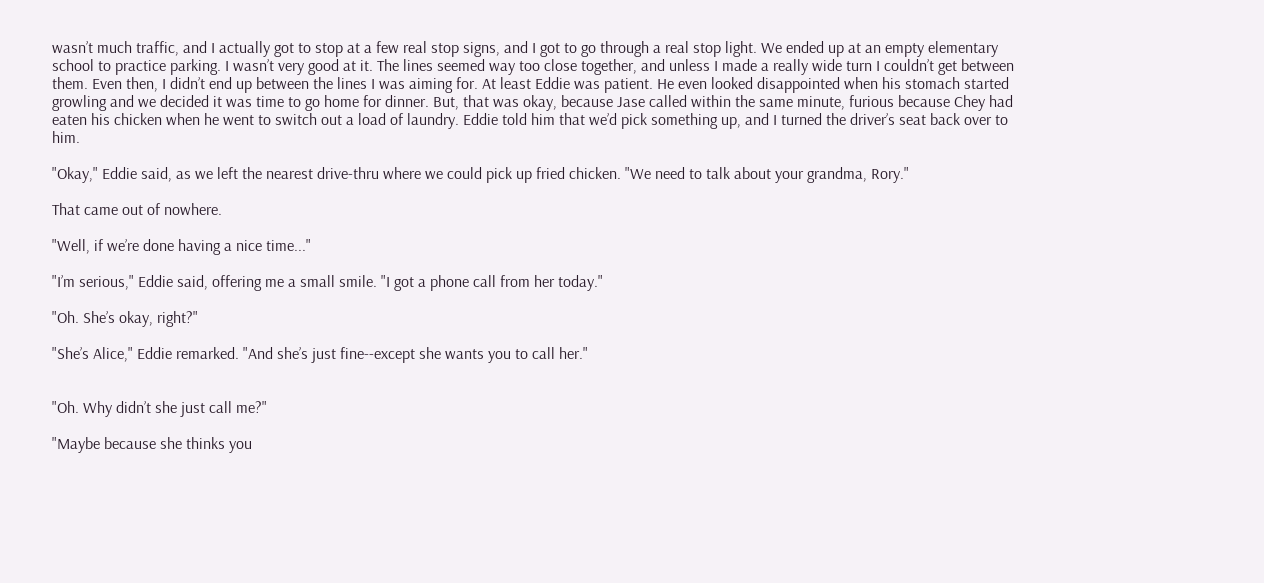wasn’t much traffic, and I actually got to stop at a few real stop signs, and I got to go through a real stop light. We ended up at an empty elementary school to practice parking. I wasn’t very good at it. The lines seemed way too close together, and unless I made a really wide turn I couldn’t get between them. Even then, I didn’t end up between the lines I was aiming for. At least Eddie was patient. He even looked disappointed when his stomach started growling and we decided it was time to go home for dinner. But, that was okay, because Jase called within the same minute, furious because Chey had eaten his chicken when he went to switch out a load of laundry. Eddie told him that we’d pick something up, and I turned the driver’s seat back over to him.

"Okay," Eddie said, as we left the nearest drive-thru where we could pick up fried chicken. "We need to talk about your grandma, Rory."

That came out of nowhere.

"Well, if we’re done having a nice time..."

"I’m serious," Eddie said, offering me a small smile. "I got a phone call from her today."

"Oh. She’s okay, right?"

"She’s Alice," Eddie remarked. "And she’s just fine--except she wants you to call her."


"Oh. Why didn’t she just call me?"

"Maybe because she thinks you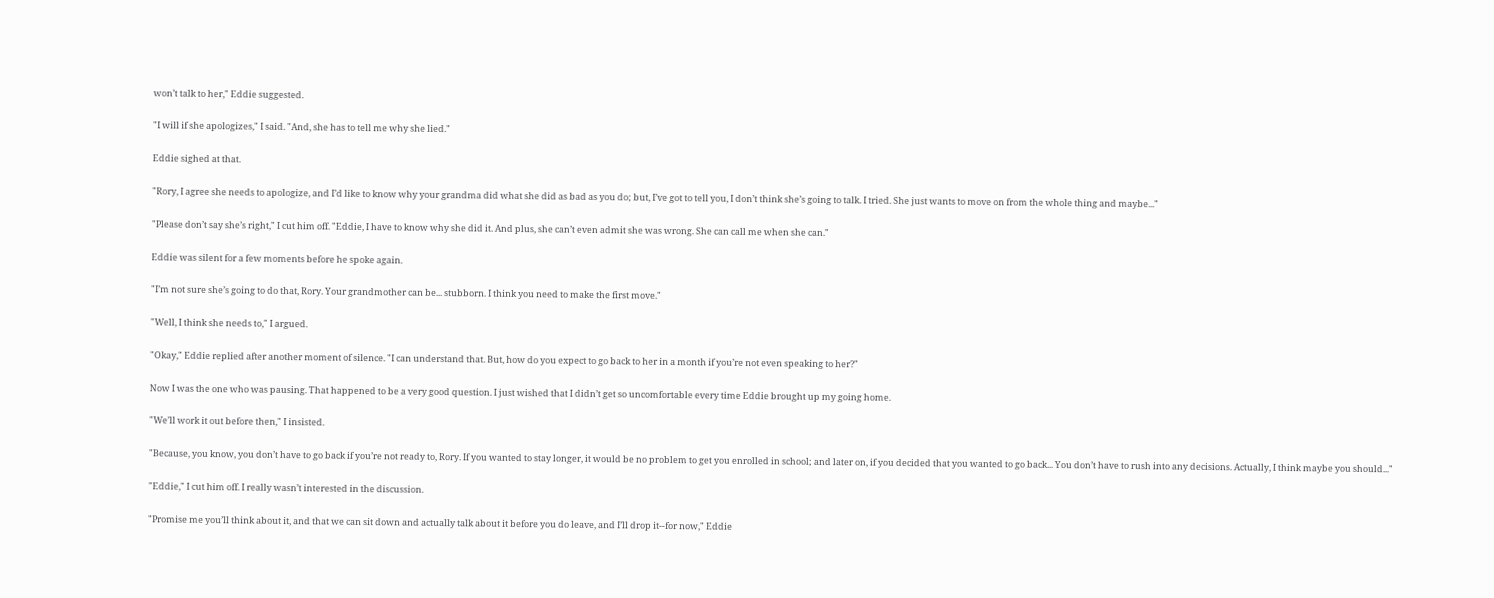won’t talk to her," Eddie suggested.

"I will if she apologizes," I said. "And, she has to tell me why she lied."

Eddie sighed at that.

"Rory, I agree she needs to apologize, and I’d like to know why your grandma did what she did as bad as you do; but, I’ve got to tell you, I don’t think she’s going to talk. I tried. She just wants to move on from the whole thing and maybe..."

"Please don’t say she’s right," I cut him off. "Eddie, I have to know why she did it. And plus, she can’t even admit she was wrong. She can call me when she can."

Eddie was silent for a few moments before he spoke again.

"I’m not sure she’s going to do that, Rory. Your grandmother can be... stubborn. I think you need to make the first move."

"Well, I think she needs to," I argued.

"Okay," Eddie replied after another moment of silence. "I can understand that. But, how do you expect to go back to her in a month if you’re not even speaking to her?"

Now I was the one who was pausing. That happened to be a very good question. I just wished that I didn’t get so uncomfortable every time Eddie brought up my going home.

"We’ll work it out before then," I insisted.

"Because, you know, you don’t have to go back if you’re not ready to, Rory. If you wanted to stay longer, it would be no problem to get you enrolled in school; and later on, if you decided that you wanted to go back... You don’t have to rush into any decisions. Actually, I think maybe you should..."

"Eddie," I cut him off. I really wasn’t interested in the discussion.

"Promise me you’ll think about it, and that we can sit down and actually talk about it before you do leave, and I’ll drop it--for now," Eddie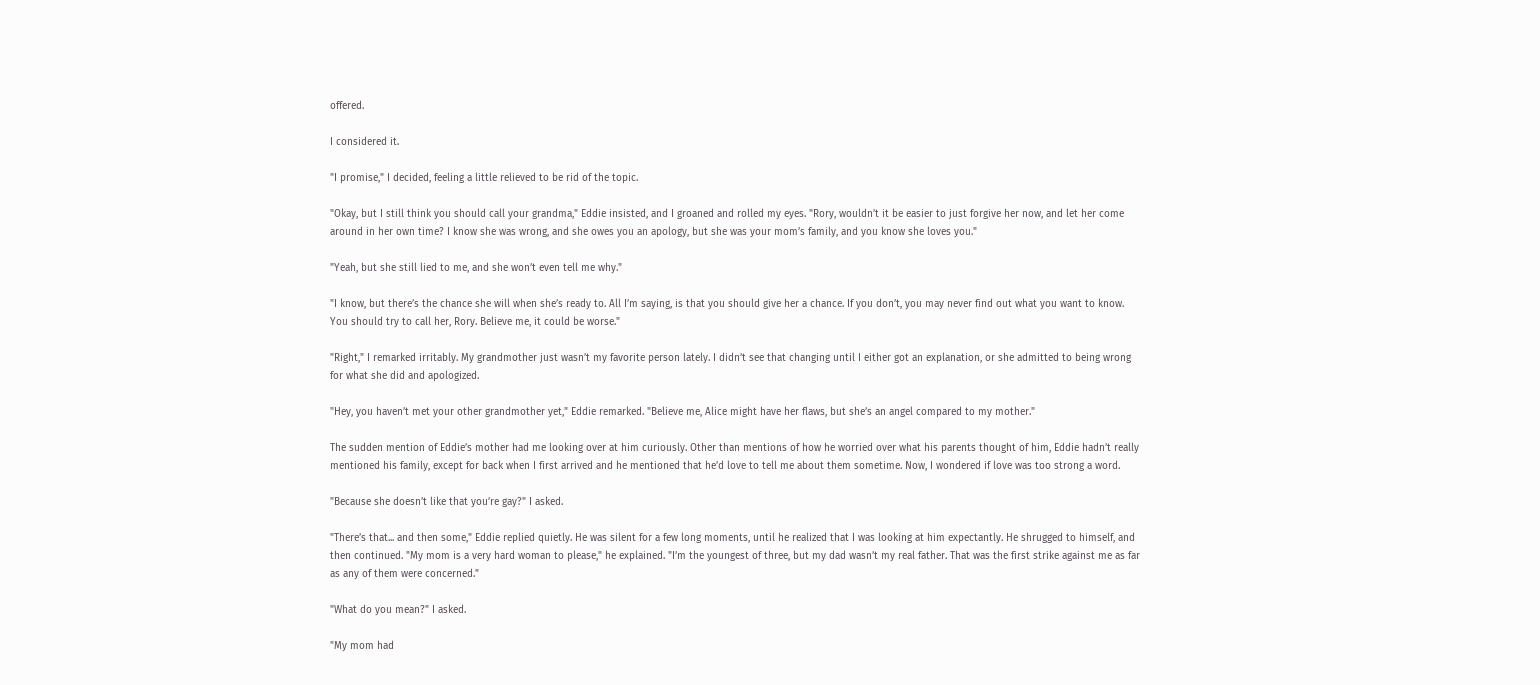offered.

I considered it.

"I promise," I decided, feeling a little relieved to be rid of the topic.

"Okay, but I still think you should call your grandma," Eddie insisted, and I groaned and rolled my eyes. "Rory, wouldn’t it be easier to just forgive her now, and let her come around in her own time? I know she was wrong, and she owes you an apology, but she was your mom’s family, and you know she loves you."

"Yeah, but she still lied to me, and she won’t even tell me why."

"I know, but there’s the chance she will when she’s ready to. All I’m saying, is that you should give her a chance. If you don’t, you may never find out what you want to know. You should try to call her, Rory. Believe me, it could be worse."

"Right," I remarked irritably. My grandmother just wasn’t my favorite person lately. I didn’t see that changing until I either got an explanation, or she admitted to being wrong for what she did and apologized.

"Hey, you haven’t met your other grandmother yet," Eddie remarked. "Believe me, Alice might have her flaws, but she’s an angel compared to my mother."

The sudden mention of Eddie’s mother had me looking over at him curiously. Other than mentions of how he worried over what his parents thought of him, Eddie hadn’t really mentioned his family, except for back when I first arrived and he mentioned that he’d love to tell me about them sometime. Now, I wondered if love was too strong a word.

"Because she doesn’t like that you’re gay?" I asked.

"There’s that... and then some," Eddie replied quietly. He was silent for a few long moments, until he realized that I was looking at him expectantly. He shrugged to himself, and then continued. "My mom is a very hard woman to please," he explained. "I’m the youngest of three, but my dad wasn’t my real father. That was the first strike against me as far as any of them were concerned."

"What do you mean?" I asked.

"My mom had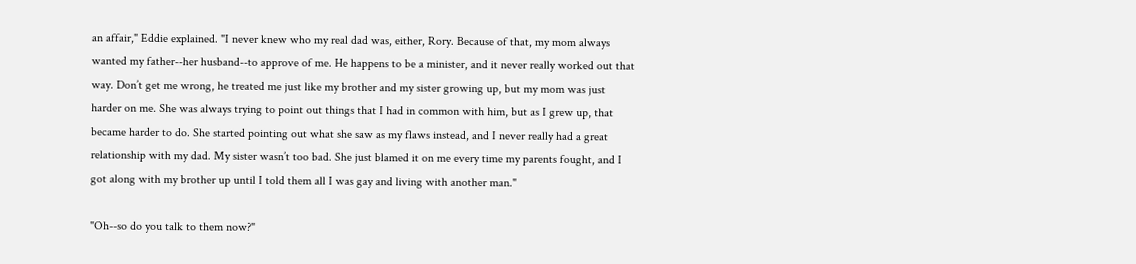an affair," Eddie explained. "I never knew who my real dad was, either, Rory. Because of that, my mom always wanted my father--her husband--to approve of me. He happens to be a minister, and it never really worked out that way. Don’t get me wrong, he treated me just like my brother and my sister growing up, but my mom was just harder on me. She was always trying to point out things that I had in common with him, but as I grew up, that became harder to do. She started pointing out what she saw as my flaws instead, and I never really had a great relationship with my dad. My sister wasn’t too bad. She just blamed it on me every time my parents fought, and I got along with my brother up until I told them all I was gay and living with another man."

"Oh--so do you talk to them now?"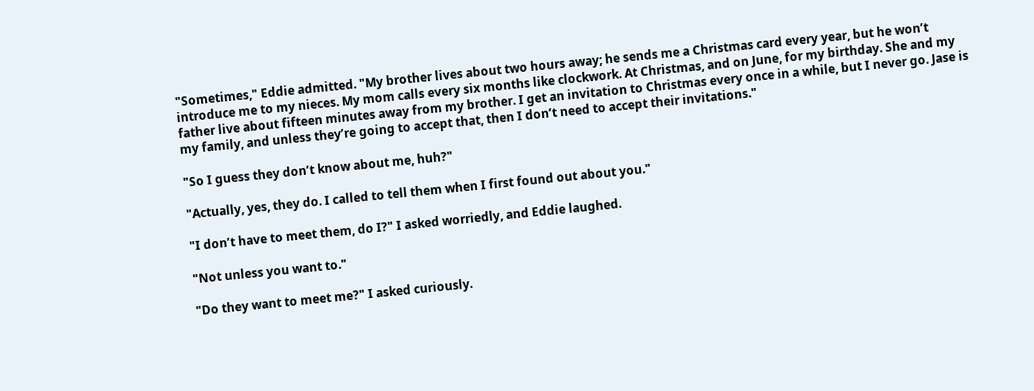"Sometimes," Eddie admitted. "My brother lives about two hours away; he sends me a Christmas card every year, but he won’t introduce me to my nieces. My mom calls every six months like clockwork. At Christmas, and on June, for my birthday. She and my father live about fifteen minutes away from my brother. I get an invitation to Christmas every once in a while, but I never go. Jase is my family, and unless they’re going to accept that, then I don’t need to accept their invitations."

"So I guess they don’t know about me, huh?"

"Actually, yes, they do. I called to tell them when I first found out about you."

"I don’t have to meet them, do I?" I asked worriedly, and Eddie laughed.

"Not unless you want to."

"Do they want to meet me?" I asked curiously.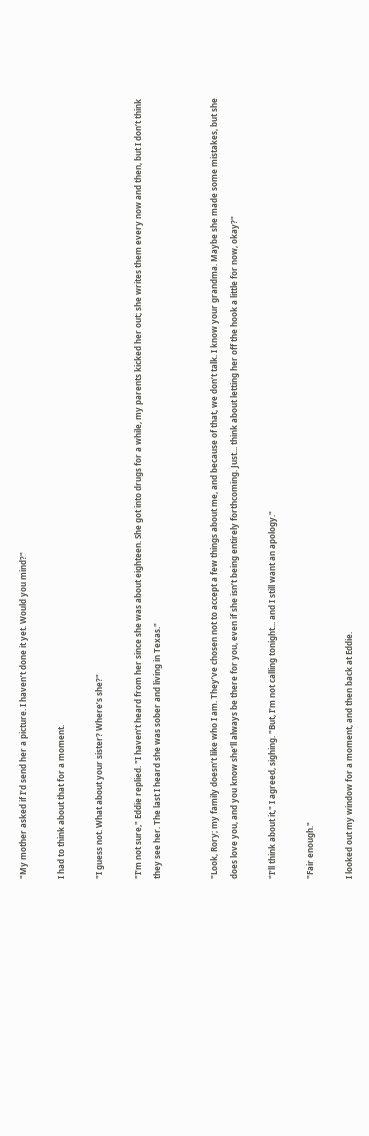"My mother asked if I’d send her a picture. I haven’t done it yet. Would you mind?"

I had to think about that for a moment.

"I guess not. What about your sister? Where’s she?"

"I’m not sure," Eddie replied. "I haven’t heard from her since she was about eighteen. She got into drugs for a while, my parents kicked her out; she writes them every now and then, but I don’t think they see her. The last I heard she was sober and living in Texas."


"Look, Rory; my family doesn’t like who I am. They’ve chosen not to accept a few things about me, and because of that, we don’t talk. I know your grandma. Maybe she made some mistakes, but she does love you, and you know she’ll always be there for you, even if she isn’t being entirely forthcoming. Just... think about letting her off the hook a little for now, okay?"

"I’ll think about it," I agreed, sighing. "But, I’m not calling tonight... and I still want an apology."

"Fair enough."

I looked out my window for a moment, and then back at Eddie.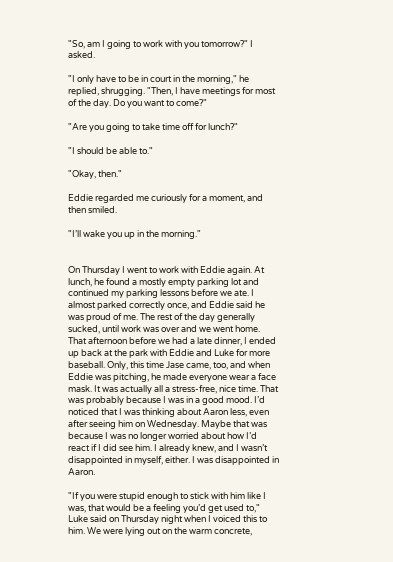"So, am I going to work with you tomorrow?" I asked.

"I only have to be in court in the morning," he replied, shrugging. "Then, I have meetings for most of the day. Do you want to come?"

"Are you going to take time off for lunch?"

"I should be able to."

"Okay, then."

Eddie regarded me curiously for a moment, and then smiled.

"I’ll wake you up in the morning."


On Thursday I went to work with Eddie again. At lunch, he found a mostly empty parking lot and continued my parking lessons before we ate. I almost parked correctly once, and Eddie said he was proud of me. The rest of the day generally sucked, until work was over and we went home. That afternoon before we had a late dinner, I ended up back at the park with Eddie and Luke for more baseball. Only, this time Jase came, too, and when Eddie was pitching, he made everyone wear a face mask. It was actually all a stress-free, nice time. That was probably because I was in a good mood. I’d noticed that I was thinking about Aaron less, even after seeing him on Wednesday. Maybe that was because I was no longer worried about how I’d react if I did see him. I already knew, and I wasn’t disappointed in myself, either. I was disappointed in Aaron.

"If you were stupid enough to stick with him like I was, that would be a feeling you’d get used to," Luke said on Thursday night when I voiced this to him. We were lying out on the warm concrete,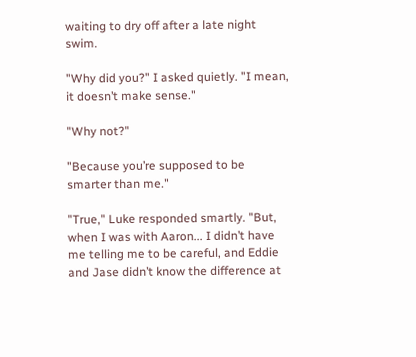waiting to dry off after a late night swim.

"Why did you?" I asked quietly. "I mean, it doesn’t make sense."

"Why not?"

"Because you’re supposed to be smarter than me."

"True," Luke responded smartly. "But, when I was with Aaron... I didn’t have me telling me to be careful, and Eddie and Jase didn’t know the difference at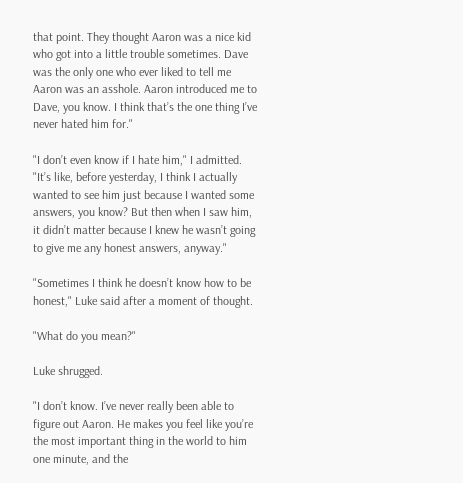that point. They thought Aaron was a nice kid who got into a little trouble sometimes. Dave was the only one who ever liked to tell me Aaron was an asshole. Aaron introduced me to Dave, you know. I think that’s the one thing I’ve never hated him for."

"I don’t even know if I hate him," I admitted. "It’s like, before yesterday, I think I actually wanted to see him just because I wanted some answers, you know? But then when I saw him, it didn’t matter because I knew he wasn’t going to give me any honest answers, anyway."

"Sometimes I think he doesn’t know how to be honest," Luke said after a moment of thought.

"What do you mean?"

Luke shrugged.

"I don’t know. I’ve never really been able to figure out Aaron. He makes you feel like you’re the most important thing in the world to him one minute, and the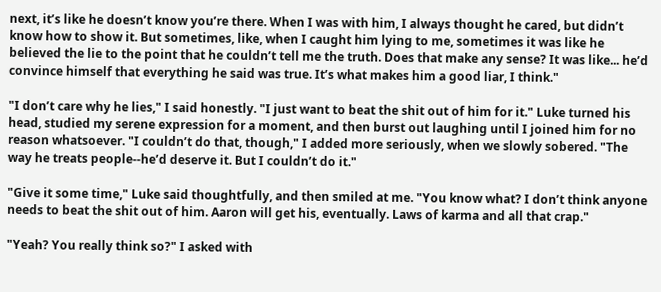next, it’s like he doesn’t know you’re there. When I was with him, I always thought he cared, but didn’t know how to show it. But sometimes, like, when I caught him lying to me, sometimes it was like he believed the lie to the point that he couldn’t tell me the truth. Does that make any sense? It was like... he’d convince himself that everything he said was true. It’s what makes him a good liar, I think."

"I don’t care why he lies," I said honestly. "I just want to beat the shit out of him for it." Luke turned his head, studied my serene expression for a moment, and then burst out laughing until I joined him for no reason whatsoever. "I couldn’t do that, though," I added more seriously, when we slowly sobered. "The way he treats people--he’d deserve it. But I couldn’t do it."

"Give it some time," Luke said thoughtfully, and then smiled at me. "You know what? I don’t think anyone needs to beat the shit out of him. Aaron will get his, eventually. Laws of karma and all that crap."

"Yeah? You really think so?" I asked with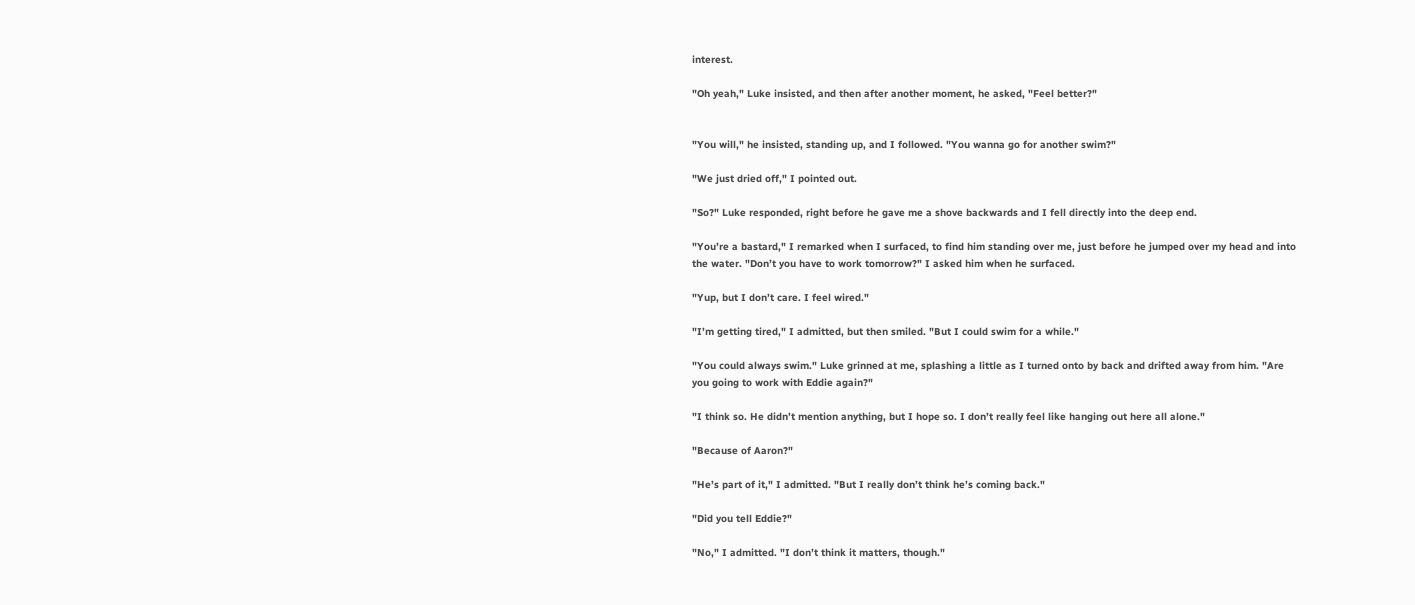interest.

"Oh yeah," Luke insisted, and then after another moment, he asked, "Feel better?"


"You will," he insisted, standing up, and I followed. "You wanna go for another swim?"

"We just dried off," I pointed out.

"So?" Luke responded, right before he gave me a shove backwards and I fell directly into the deep end.

"You’re a bastard," I remarked when I surfaced, to find him standing over me, just before he jumped over my head and into the water. "Don’t you have to work tomorrow?" I asked him when he surfaced.

"Yup, but I don’t care. I feel wired."

"I’m getting tired," I admitted, but then smiled. "But I could swim for a while."

"You could always swim." Luke grinned at me, splashing a little as I turned onto by back and drifted away from him. "Are you going to work with Eddie again?"

"I think so. He didn’t mention anything, but I hope so. I don’t really feel like hanging out here all alone."

"Because of Aaron?"

"He’s part of it," I admitted. "But I really don’t think he’s coming back."

"Did you tell Eddie?"

"No," I admitted. "I don’t think it matters, though."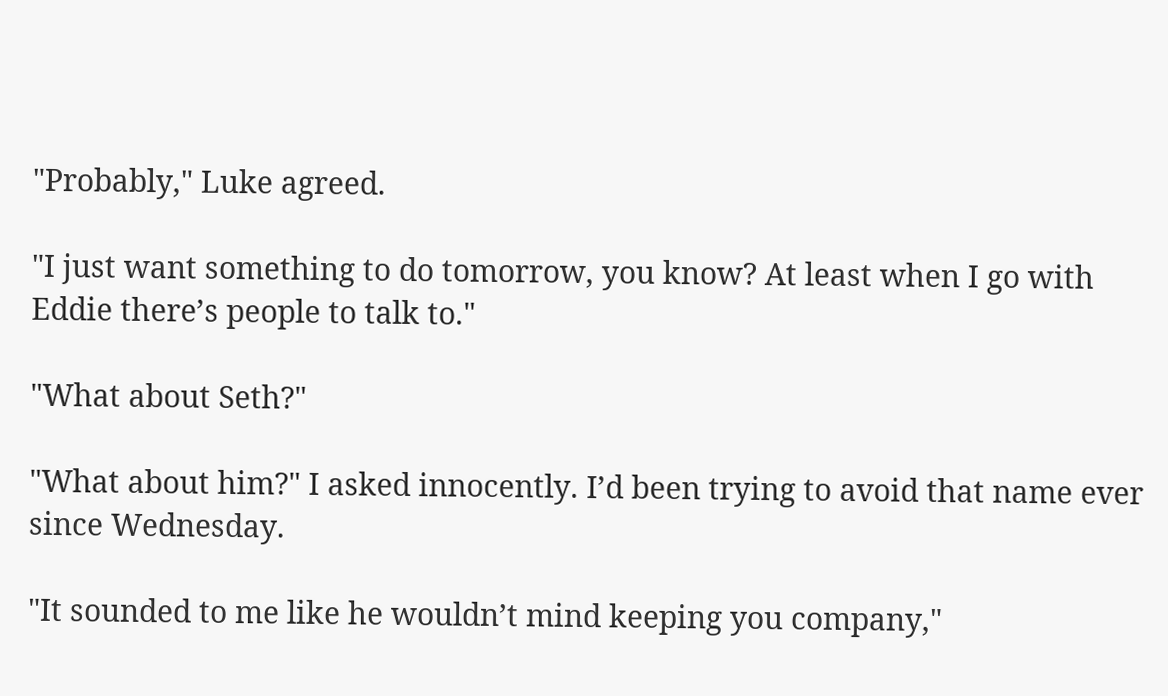"Probably," Luke agreed.

"I just want something to do tomorrow, you know? At least when I go with Eddie there’s people to talk to."

"What about Seth?"

"What about him?" I asked innocently. I’d been trying to avoid that name ever since Wednesday.

"It sounded to me like he wouldn’t mind keeping you company,"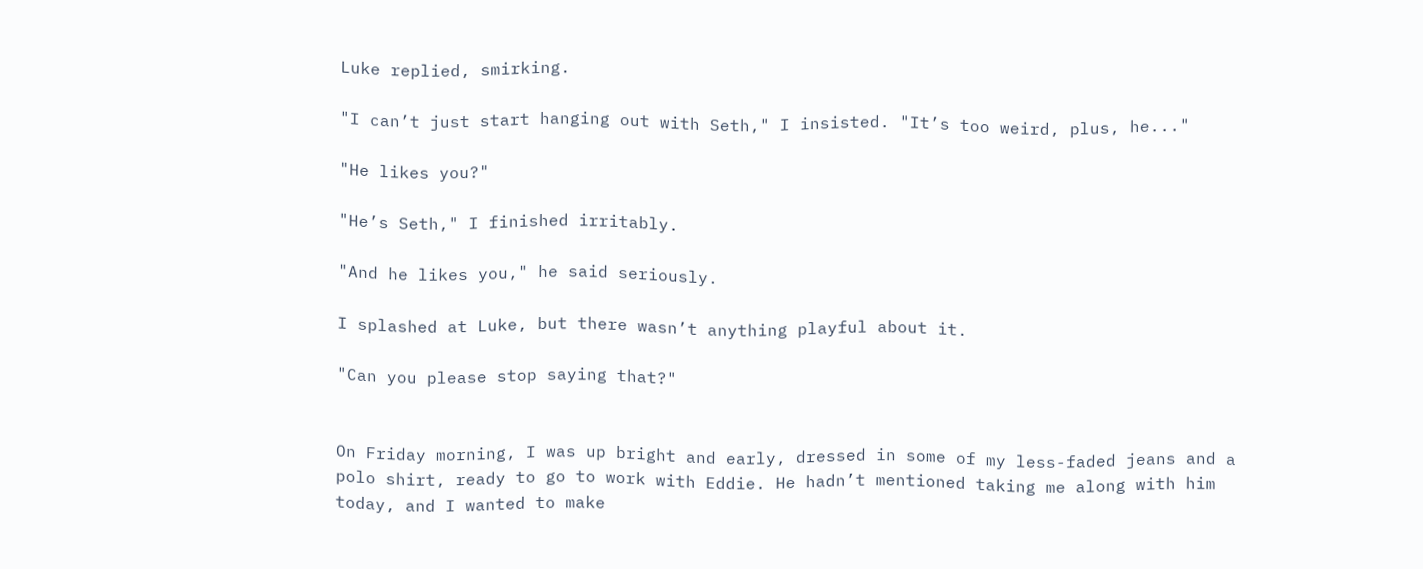Luke replied, smirking.

"I can’t just start hanging out with Seth," I insisted. "It’s too weird, plus, he..."

"He likes you?"

"He’s Seth," I finished irritably.

"And he likes you," he said seriously.

I splashed at Luke, but there wasn’t anything playful about it.

"Can you please stop saying that?"


On Friday morning, I was up bright and early, dressed in some of my less-faded jeans and a polo shirt, ready to go to work with Eddie. He hadn’t mentioned taking me along with him today, and I wanted to make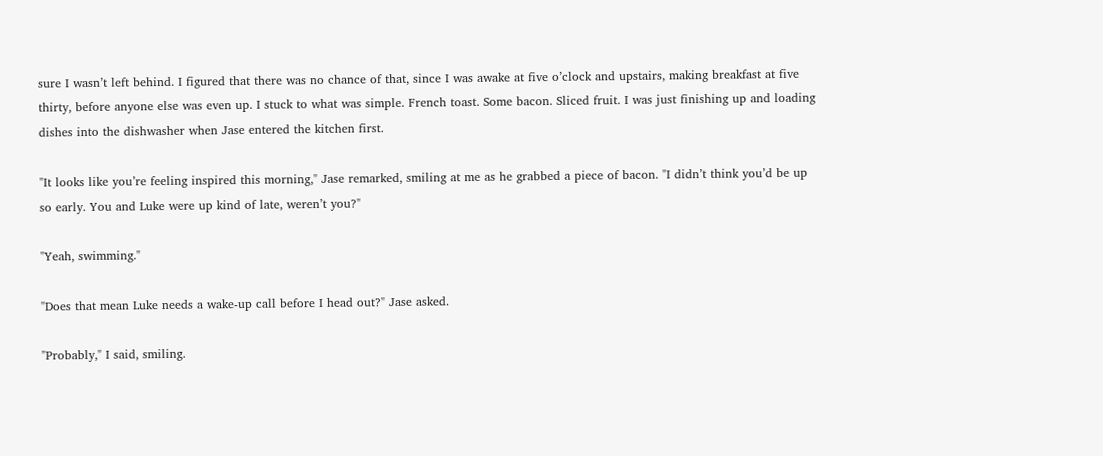sure I wasn’t left behind. I figured that there was no chance of that, since I was awake at five o’clock and upstairs, making breakfast at five thirty, before anyone else was even up. I stuck to what was simple. French toast. Some bacon. Sliced fruit. I was just finishing up and loading dishes into the dishwasher when Jase entered the kitchen first.

"It looks like you’re feeling inspired this morning," Jase remarked, smiling at me as he grabbed a piece of bacon. "I didn’t think you’d be up so early. You and Luke were up kind of late, weren’t you?"

"Yeah, swimming."

"Does that mean Luke needs a wake-up call before I head out?" Jase asked.

"Probably," I said, smiling.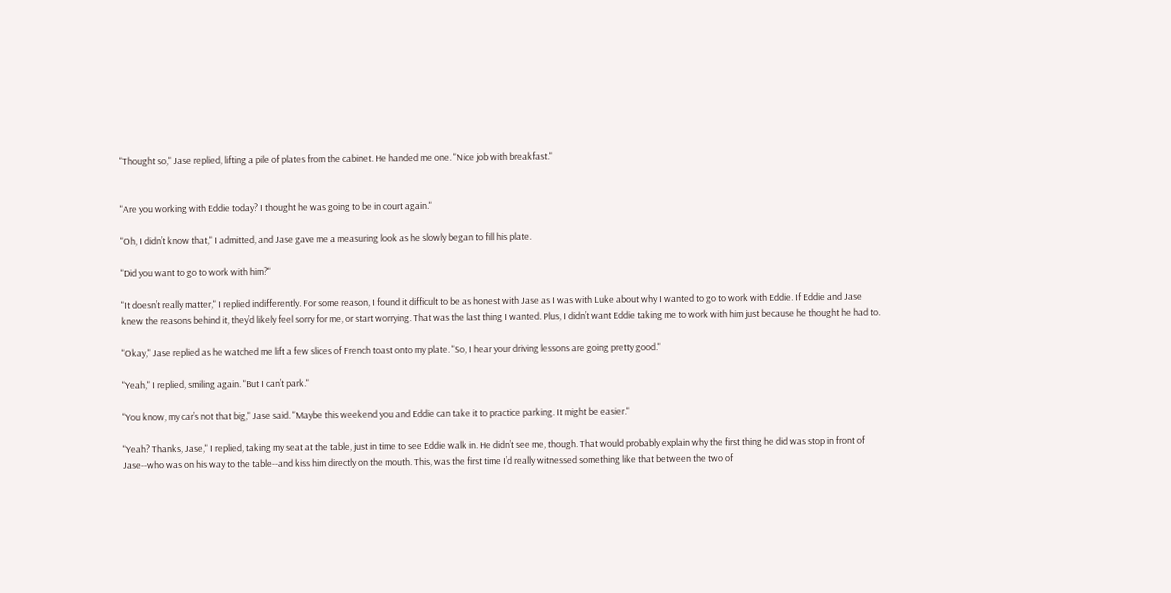"Thought so," Jase replied, lifting a pile of plates from the cabinet. He handed me one. "Nice job with breakfast."


"Are you working with Eddie today? I thought he was going to be in court again."

"Oh, I didn’t know that," I admitted, and Jase gave me a measuring look as he slowly began to fill his plate.

"Did you want to go to work with him?"

"It doesn’t really matter," I replied indifferently. For some reason, I found it difficult to be as honest with Jase as I was with Luke about why I wanted to go to work with Eddie. If Eddie and Jase knew the reasons behind it, they’d likely feel sorry for me, or start worrying. That was the last thing I wanted. Plus, I didn’t want Eddie taking me to work with him just because he thought he had to.

"Okay," Jase replied as he watched me lift a few slices of French toast onto my plate. "So, I hear your driving lessons are going pretty good."

"Yeah," I replied, smiling again. "But I can’t park."

"You know, my car’s not that big," Jase said. "Maybe this weekend you and Eddie can take it to practice parking. It might be easier."

"Yeah? Thanks, Jase," I replied, taking my seat at the table, just in time to see Eddie walk in. He didn’t see me, though. That would probably explain why the first thing he did was stop in front of Jase--who was on his way to the table--and kiss him directly on the mouth. This, was the first time I’d really witnessed something like that between the two of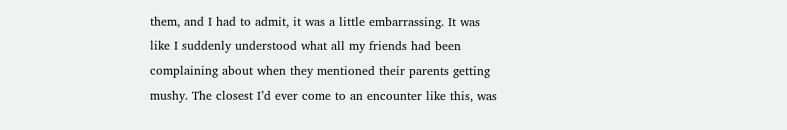them, and I had to admit, it was a little embarrassing. It was like I suddenly understood what all my friends had been complaining about when they mentioned their parents getting mushy. The closest I’d ever come to an encounter like this, was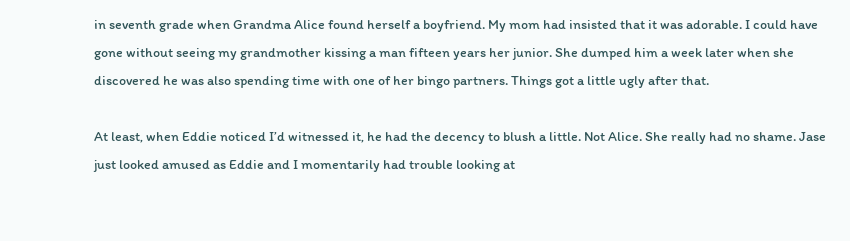in seventh grade when Grandma Alice found herself a boyfriend. My mom had insisted that it was adorable. I could have gone without seeing my grandmother kissing a man fifteen years her junior. She dumped him a week later when she discovered he was also spending time with one of her bingo partners. Things got a little ugly after that.

At least, when Eddie noticed I’d witnessed it, he had the decency to blush a little. Not Alice. She really had no shame. Jase just looked amused as Eddie and I momentarily had trouble looking at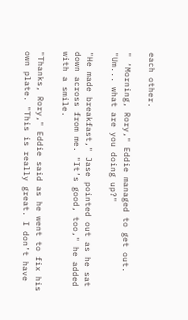each other.

" ‘Morning, Rory," Eddie managed to get out. "Um... what are you doing up?"

"He made breakfast," Jase pointed out as he sat down across from me. "It’s good, too," he added with a smile.

"Thanks, Rory," Eddie said as he went to fix his own plate. "This is really great. I don’t have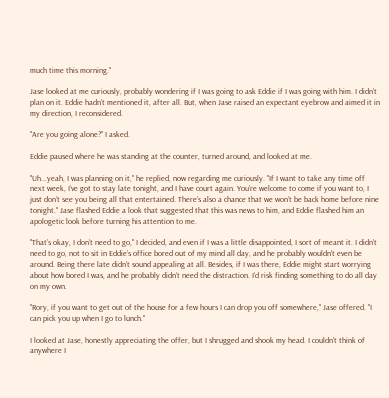much time this morning."

Jase looked at me curiously, probably wondering if I was going to ask Eddie if I was going with him. I didn’t plan on it. Eddie hadn’t mentioned it, after all. But, when Jase raised an expectant eyebrow and aimed it in my direction, I reconsidered.

"Are you going alone?" I asked.

Eddie paused where he was standing at the counter, turned around, and looked at me.

"Uh...yeah, I was planning on it," he replied, now regarding me curiously. "If I want to take any time off next week, I’ve got to stay late tonight, and I have court again. You’re welcome to come if you want to, I just don’t see you being all that entertained. There’s also a chance that we won’t be back home before nine tonight." Jase flashed Eddie a look that suggested that this was news to him, and Eddie flashed him an apologetic look before turning his attention to me.

"That’s okay, I don’t need to go," I decided, and even if I was a little disappointed, I sort of meant it. I didn’t need to go, not to sit in Eddie’s office bored out of my mind all day, and he probably wouldn’t even be around. Being there late didn’t sound appealing at all. Besides, if I was there, Eddie might start worrying about how bored I was, and he probably didn’t need the distraction. I’d risk finding something to do all day on my own.

"Rory, if you want to get out of the house for a few hours I can drop you off somewhere," Jase offered. "I can pick you up when I go to lunch."

I looked at Jase, honestly appreciating the offer, but I shrugged and shook my head. I couldn’t think of anywhere I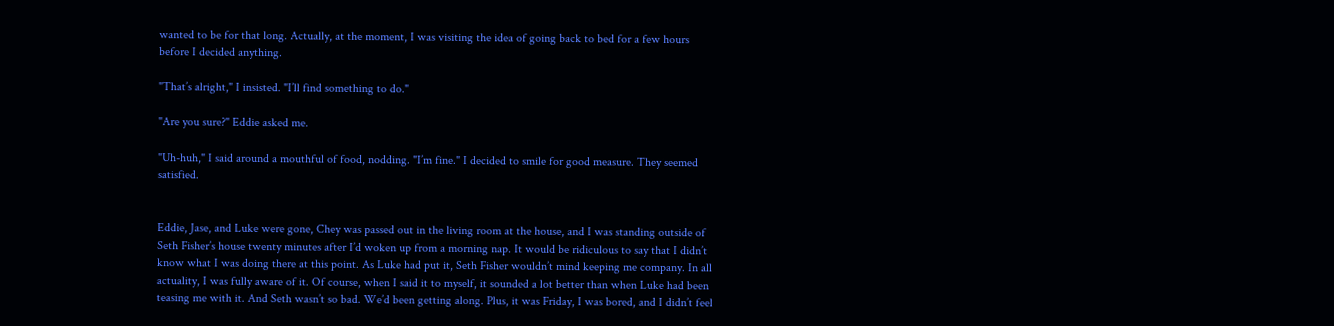wanted to be for that long. Actually, at the moment, I was visiting the idea of going back to bed for a few hours before I decided anything.

"That’s alright," I insisted. "I’ll find something to do."

"Are you sure?" Eddie asked me.

"Uh-huh," I said around a mouthful of food, nodding. "I’m fine." I decided to smile for good measure. They seemed satisfied.


Eddie, Jase, and Luke were gone, Chey was passed out in the living room at the house, and I was standing outside of Seth Fisher’s house twenty minutes after I’d woken up from a morning nap. It would be ridiculous to say that I didn’t know what I was doing there at this point. As Luke had put it, Seth Fisher wouldn’t mind keeping me company. In all actuality, I was fully aware of it. Of course, when I said it to myself, it sounded a lot better than when Luke had been teasing me with it. And Seth wasn’t so bad. We’d been getting along. Plus, it was Friday, I was bored, and I didn’t feel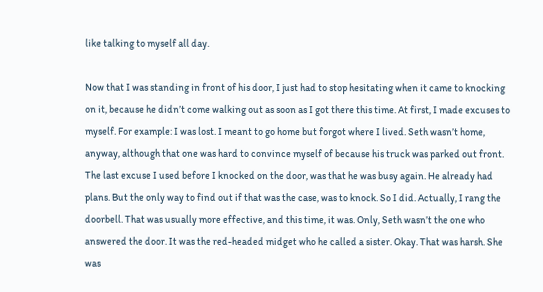like talking to myself all day.

Now that I was standing in front of his door, I just had to stop hesitating when it came to knocking on it, because he didn’t come walking out as soon as I got there this time. At first, I made excuses to myself. For example: I was lost. I meant to go home but forgot where I lived. Seth wasn’t home, anyway, although that one was hard to convince myself of because his truck was parked out front. The last excuse I used before I knocked on the door, was that he was busy again. He already had plans. But the only way to find out if that was the case, was to knock. So I did. Actually, I rang the doorbell. That was usually more effective, and this time, it was. Only, Seth wasn’t the one who answered the door. It was the red-headed midget who he called a sister. Okay. That was harsh. She was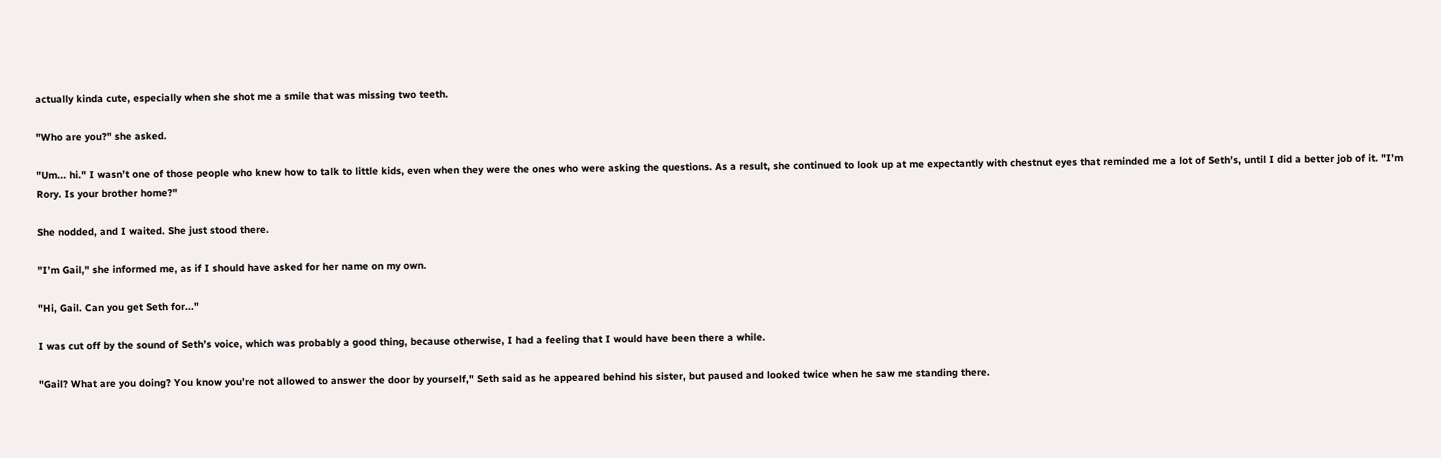actually kinda cute, especially when she shot me a smile that was missing two teeth.

"Who are you?" she asked.

"Um... hi." I wasn’t one of those people who knew how to talk to little kids, even when they were the ones who were asking the questions. As a result, she continued to look up at me expectantly with chestnut eyes that reminded me a lot of Seth’s, until I did a better job of it. "I’m Rory. Is your brother home?"

She nodded, and I waited. She just stood there.

"I’m Gail," she informed me, as if I should have asked for her name on my own.

"Hi, Gail. Can you get Seth for..."

I was cut off by the sound of Seth’s voice, which was probably a good thing, because otherwise, I had a feeling that I would have been there a while.

"Gail? What are you doing? You know you’re not allowed to answer the door by yourself," Seth said as he appeared behind his sister, but paused and looked twice when he saw me standing there.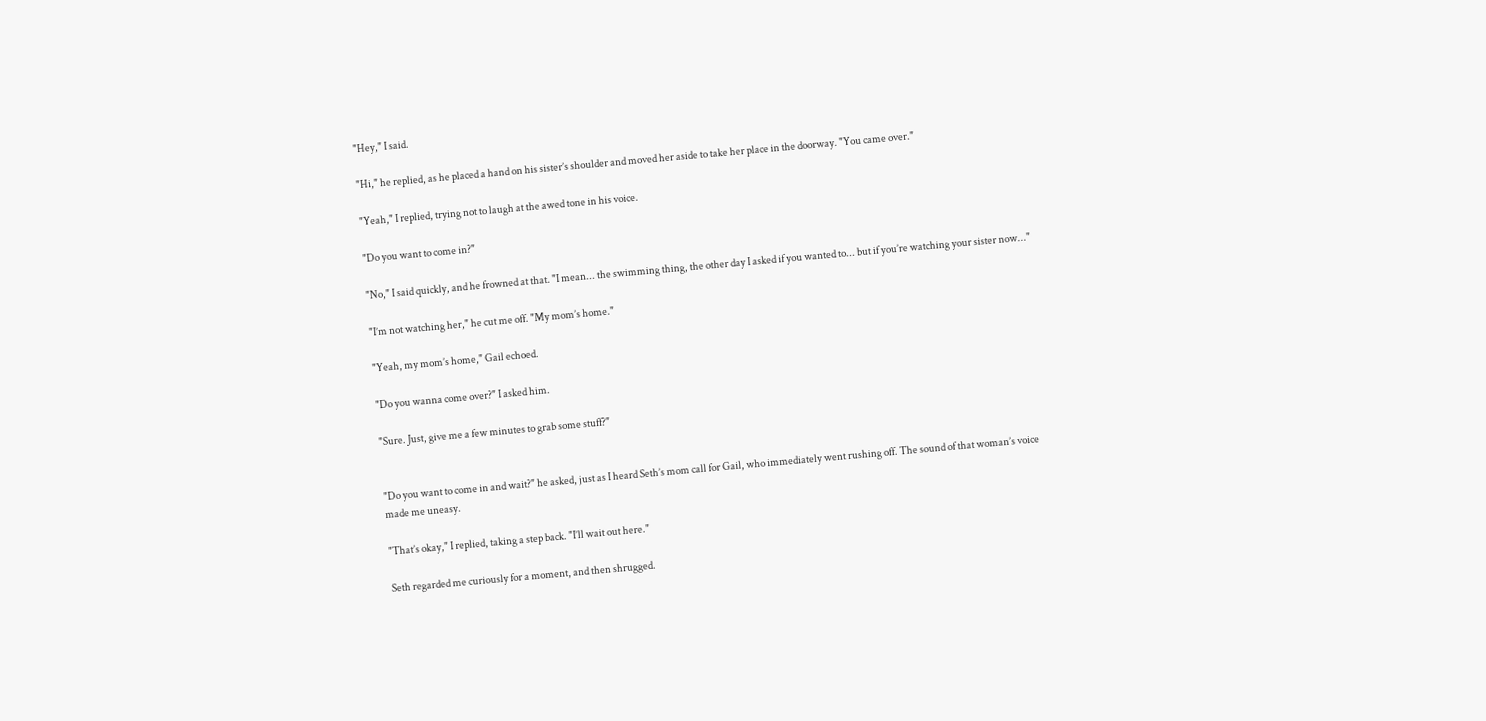"Hey," I said.

"Hi," he replied, as he placed a hand on his sister’s shoulder and moved her aside to take her place in the doorway. "You came over."

"Yeah," I replied, trying not to laugh at the awed tone in his voice.

"Do you want to come in?"

"No," I said quickly, and he frowned at that. "I mean... the swimming thing, the other day I asked if you wanted to... but if you’re watching your sister now..."

"I’m not watching her," he cut me off. "My mom’s home."

"Yeah, my mom’s home," Gail echoed.

"Do you wanna come over?" I asked him.

"Sure. Just, give me a few minutes to grab some stuff?"


"Do you want to come in and wait?" he asked, just as I heard Seth’s mom call for Gail, who immediately went rushing off. The sound of that woman’s voice made me uneasy.

"That’s okay," I replied, taking a step back. "I’ll wait out here."

Seth regarded me curiously for a moment, and then shrugged.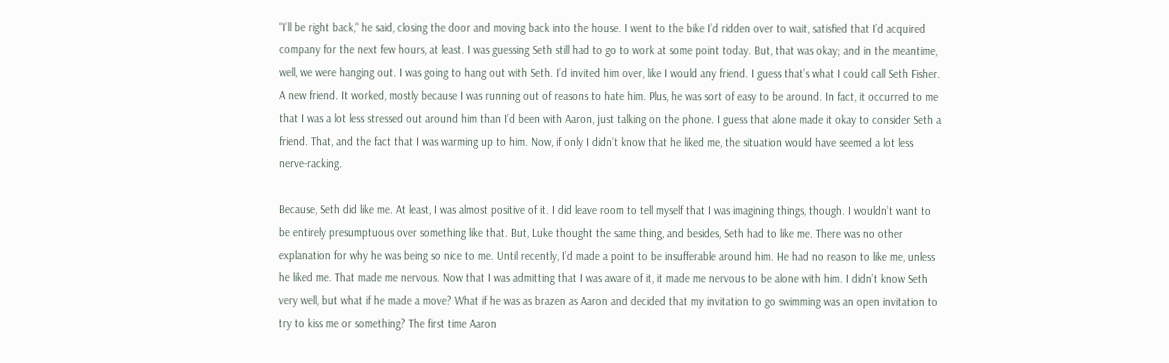"I’ll be right back," he said, closing the door and moving back into the house. I went to the bike I’d ridden over to wait, satisfied that I’d acquired company for the next few hours, at least. I was guessing Seth still had to go to work at some point today. But, that was okay; and in the meantime, well, we were hanging out. I was going to hang out with Seth. I’d invited him over, like I would any friend. I guess that’s what I could call Seth Fisher. A new friend. It worked, mostly because I was running out of reasons to hate him. Plus, he was sort of easy to be around. In fact, it occurred to me that I was a lot less stressed out around him than I’d been with Aaron, just talking on the phone. I guess that alone made it okay to consider Seth a friend. That, and the fact that I was warming up to him. Now, if only I didn’t know that he liked me, the situation would have seemed a lot less nerve-racking.

Because, Seth did like me. At least, I was almost positive of it. I did leave room to tell myself that I was imagining things, though. I wouldn’t want to be entirely presumptuous over something like that. But, Luke thought the same thing, and besides, Seth had to like me. There was no other explanation for why he was being so nice to me. Until recently, I’d made a point to be insufferable around him. He had no reason to like me, unless he liked me. That made me nervous. Now that I was admitting that I was aware of it, it made me nervous to be alone with him. I didn’t know Seth very well, but what if he made a move? What if he was as brazen as Aaron and decided that my invitation to go swimming was an open invitation to try to kiss me or something? The first time Aaron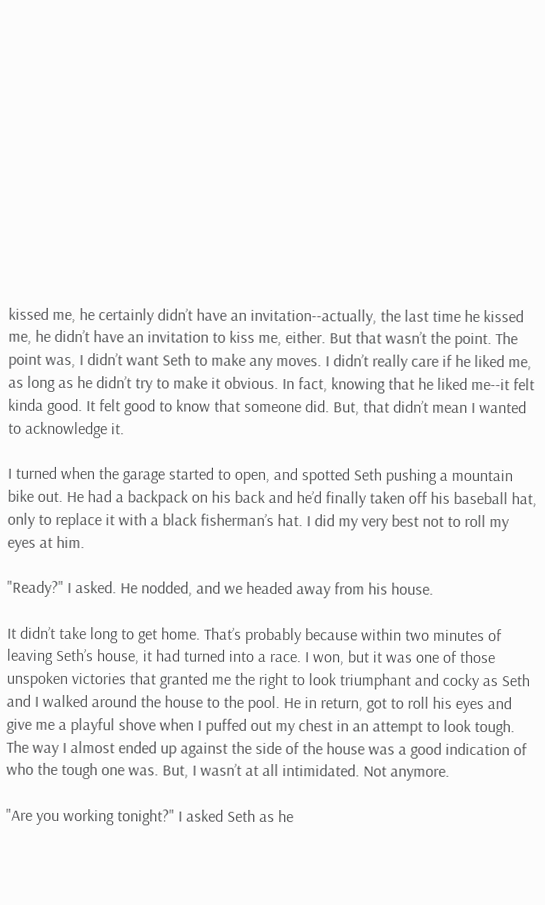kissed me, he certainly didn’t have an invitation--actually, the last time he kissed me, he didn’t have an invitation to kiss me, either. But that wasn’t the point. The point was, I didn’t want Seth to make any moves. I didn’t really care if he liked me, as long as he didn’t try to make it obvious. In fact, knowing that he liked me--it felt kinda good. It felt good to know that someone did. But, that didn’t mean I wanted to acknowledge it.

I turned when the garage started to open, and spotted Seth pushing a mountain bike out. He had a backpack on his back and he’d finally taken off his baseball hat, only to replace it with a black fisherman’s hat. I did my very best not to roll my eyes at him.

"Ready?" I asked. He nodded, and we headed away from his house.

It didn’t take long to get home. That’s probably because within two minutes of leaving Seth’s house, it had turned into a race. I won, but it was one of those unspoken victories that granted me the right to look triumphant and cocky as Seth and I walked around the house to the pool. He in return, got to roll his eyes and give me a playful shove when I puffed out my chest in an attempt to look tough. The way I almost ended up against the side of the house was a good indication of who the tough one was. But, I wasn’t at all intimidated. Not anymore.

"Are you working tonight?" I asked Seth as he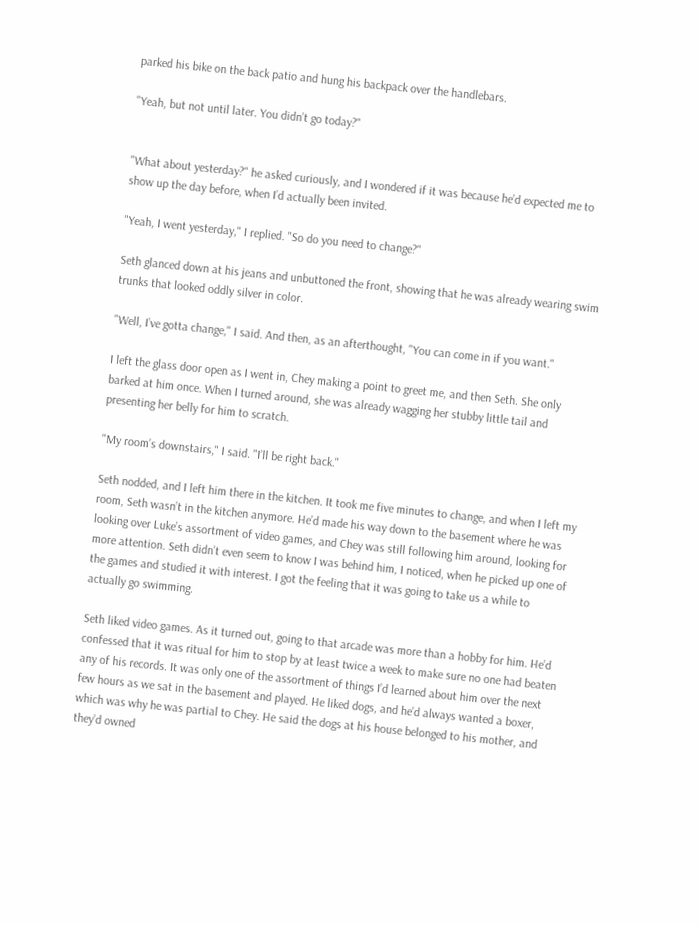parked his bike on the back patio and hung his backpack over the handlebars.

"Yeah, but not until later. You didn’t go today?"


"What about yesterday?" he asked curiously, and I wondered if it was because he’d expected me to show up the day before, when I’d actually been invited.

"Yeah, I went yesterday," I replied. "So do you need to change?"

Seth glanced down at his jeans and unbuttoned the front, showing that he was already wearing swim trunks that looked oddly silver in color.

"Well, I’ve gotta change," I said. And then, as an afterthought, "You can come in if you want."

I left the glass door open as I went in, Chey making a point to greet me, and then Seth. She only barked at him once. When I turned around, she was already wagging her stubby little tail and presenting her belly for him to scratch.

"My room’s downstairs," I said. "I’ll be right back."

Seth nodded, and I left him there in the kitchen. It took me five minutes to change, and when I left my room, Seth wasn’t in the kitchen anymore. He’d made his way down to the basement where he was looking over Luke’s assortment of video games, and Chey was still following him around, looking for more attention. Seth didn’t even seem to know I was behind him, I noticed, when he picked up one of the games and studied it with interest. I got the feeling that it was going to take us a while to actually go swimming.

Seth liked video games. As it turned out, going to that arcade was more than a hobby for him. He’d confessed that it was ritual for him to stop by at least twice a week to make sure no one had beaten any of his records. It was only one of the assortment of things I’d learned about him over the next few hours as we sat in the basement and played. He liked dogs, and he’d always wanted a boxer, which was why he was partial to Chey. He said the dogs at his house belonged to his mother, and they’d owned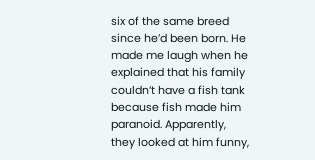six of the same breed since he’d been born. He made me laugh when he explained that his family couldn’t have a fish tank because fish made him paranoid. Apparently, they looked at him funny,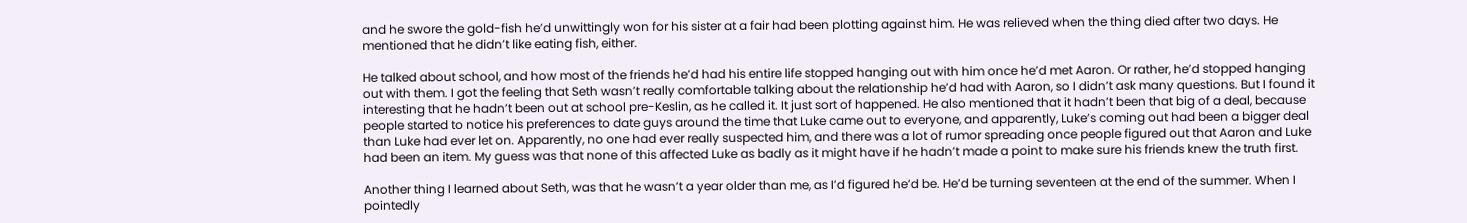and he swore the gold-fish he’d unwittingly won for his sister at a fair had been plotting against him. He was relieved when the thing died after two days. He mentioned that he didn’t like eating fish, either.

He talked about school, and how most of the friends he’d had his entire life stopped hanging out with him once he’d met Aaron. Or rather, he’d stopped hanging out with them. I got the feeling that Seth wasn’t really comfortable talking about the relationship he’d had with Aaron, so I didn’t ask many questions. But I found it interesting that he hadn’t been out at school pre-Keslin, as he called it. It just sort of happened. He also mentioned that it hadn’t been that big of a deal, because people started to notice his preferences to date guys around the time that Luke came out to everyone, and apparently, Luke’s coming out had been a bigger deal than Luke had ever let on. Apparently, no one had ever really suspected him, and there was a lot of rumor spreading once people figured out that Aaron and Luke had been an item. My guess was that none of this affected Luke as badly as it might have if he hadn’t made a point to make sure his friends knew the truth first.

Another thing I learned about Seth, was that he wasn’t a year older than me, as I’d figured he’d be. He’d be turning seventeen at the end of the summer. When I pointedly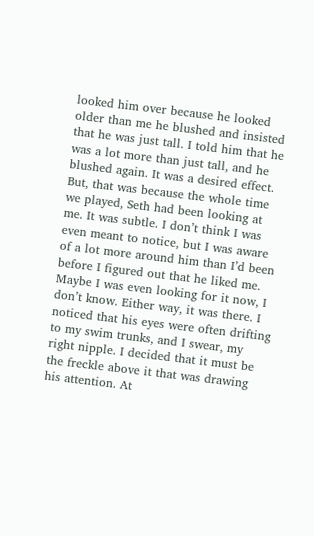looked him over because he looked older than me he blushed and insisted that he was just tall. I told him that he was a lot more than just tall, and he blushed again. It was a desired effect. But, that was because the whole time we played, Seth had been looking at me. It was subtle. I don’t think I was even meant to notice, but I was aware of a lot more around him than I’d been before I figured out that he liked me. Maybe I was even looking for it now, I don’t know. Either way, it was there. I noticed that his eyes were often drifting to my swim trunks, and I swear, my right nipple. I decided that it must be the freckle above it that was drawing his attention. At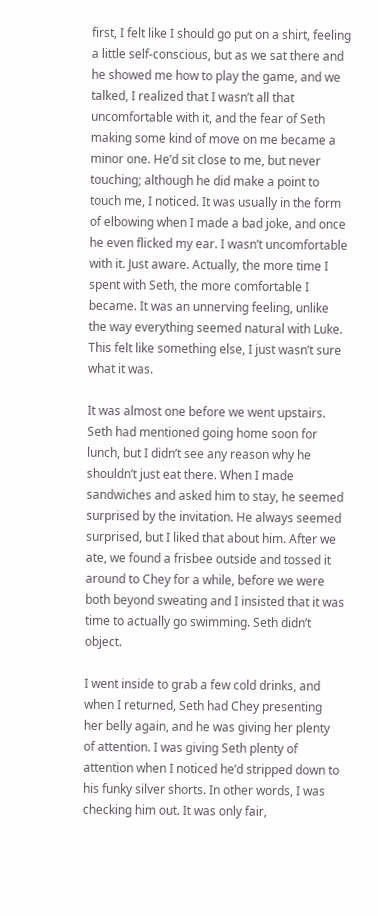first, I felt like I should go put on a shirt, feeling a little self-conscious, but as we sat there and he showed me how to play the game, and we talked, I realized that I wasn’t all that uncomfortable with it, and the fear of Seth making some kind of move on me became a minor one. He’d sit close to me, but never touching; although he did make a point to touch me, I noticed. It was usually in the form of elbowing when I made a bad joke, and once he even flicked my ear. I wasn’t uncomfortable with it. Just aware. Actually, the more time I spent with Seth, the more comfortable I became. It was an unnerving feeling, unlike the way everything seemed natural with Luke. This felt like something else, I just wasn’t sure what it was.

It was almost one before we went upstairs. Seth had mentioned going home soon for lunch, but I didn’t see any reason why he shouldn’t just eat there. When I made sandwiches and asked him to stay, he seemed surprised by the invitation. He always seemed surprised, but I liked that about him. After we ate, we found a frisbee outside and tossed it around to Chey for a while, before we were both beyond sweating and I insisted that it was time to actually go swimming. Seth didn’t object.

I went inside to grab a few cold drinks, and when I returned, Seth had Chey presenting her belly again, and he was giving her plenty of attention. I was giving Seth plenty of attention when I noticed he’d stripped down to his funky silver shorts. In other words, I was checking him out. It was only fair,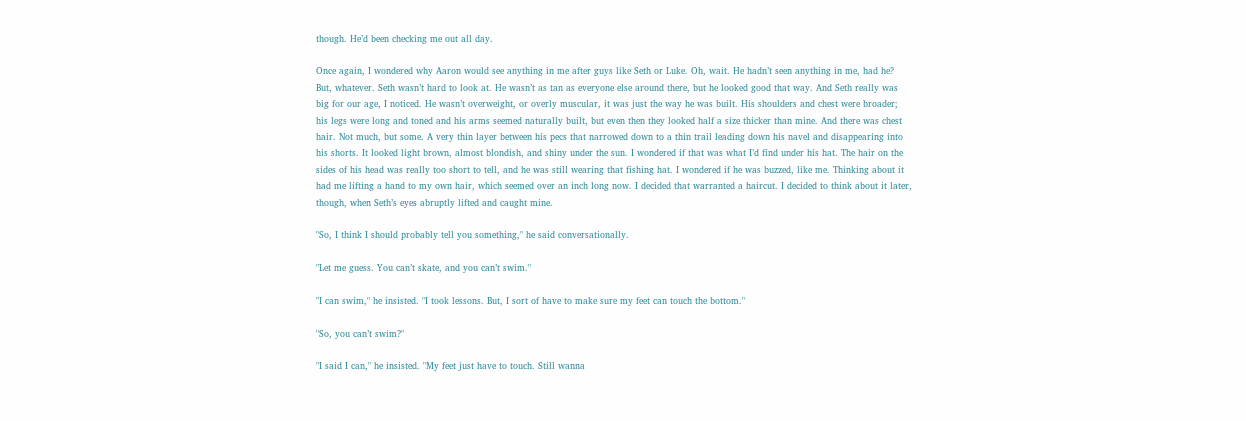though. He’d been checking me out all day.

Once again, I wondered why Aaron would see anything in me after guys like Seth or Luke. Oh, wait. He hadn’t seen anything in me, had he? But, whatever. Seth wasn’t hard to look at. He wasn’t as tan as everyone else around there, but he looked good that way. And Seth really was big for our age, I noticed. He wasn’t overweight, or overly muscular, it was just the way he was built. His shoulders and chest were broader; his legs were long and toned and his arms seemed naturally built, but even then they looked half a size thicker than mine. And there was chest hair. Not much, but some. A very thin layer between his pecs that narrowed down to a thin trail leading down his navel and disappearing into his shorts. It looked light brown, almost blondish, and shiny under the sun. I wondered if that was what I’d find under his hat. The hair on the sides of his head was really too short to tell, and he was still wearing that fishing hat. I wondered if he was buzzed, like me. Thinking about it had me lifting a hand to my own hair, which seemed over an inch long now. I decided that warranted a haircut. I decided to think about it later, though, when Seth’s eyes abruptly lifted and caught mine.

"So, I think I should probably tell you something," he said conversationally.

"Let me guess. You can’t skate, and you can’t swim."

"I can swim," he insisted. "I took lessons. But, I sort of have to make sure my feet can touch the bottom."

"So, you can’t swim?"

"I said I can," he insisted. "My feet just have to touch. Still wanna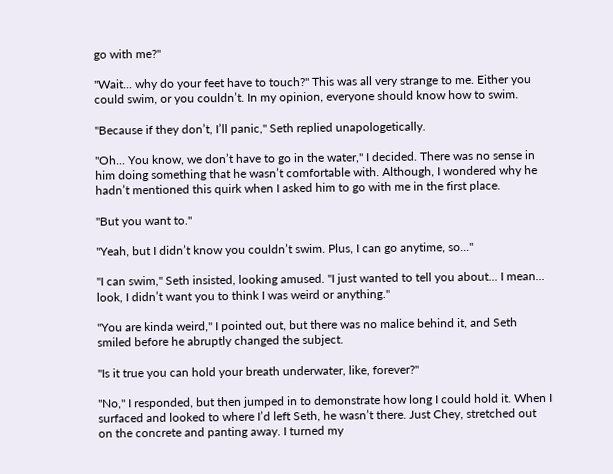go with me?"

"Wait... why do your feet have to touch?" This was all very strange to me. Either you could swim, or you couldn’t. In my opinion, everyone should know how to swim.

"Because if they don’t, I’ll panic," Seth replied unapologetically.

"Oh... You know, we don’t have to go in the water," I decided. There was no sense in him doing something that he wasn’t comfortable with. Although, I wondered why he hadn’t mentioned this quirk when I asked him to go with me in the first place.

"But you want to."

"Yeah, but I didn’t know you couldn’t swim. Plus, I can go anytime, so..."

"I can swim," Seth insisted, looking amused. "I just wanted to tell you about... I mean... look, I didn’t want you to think I was weird or anything."

"You are kinda weird," I pointed out, but there was no malice behind it, and Seth smiled before he abruptly changed the subject.

"Is it true you can hold your breath underwater, like, forever?"

"No," I responded, but then jumped in to demonstrate how long I could hold it. When I surfaced and looked to where I’d left Seth, he wasn’t there. Just Chey, stretched out on the concrete and panting away. I turned my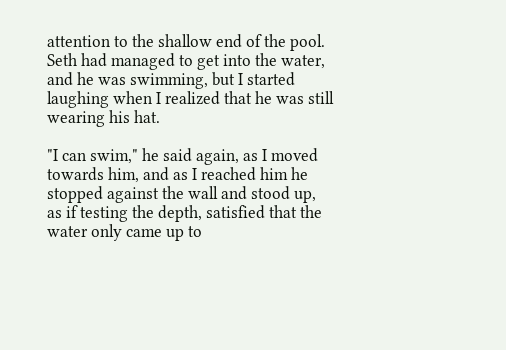attention to the shallow end of the pool. Seth had managed to get into the water, and he was swimming, but I started laughing when I realized that he was still wearing his hat.

"I can swim," he said again, as I moved towards him, and as I reached him he stopped against the wall and stood up, as if testing the depth, satisfied that the water only came up to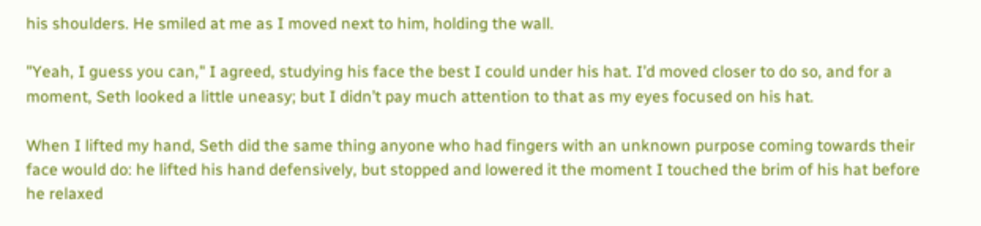his shoulders. He smiled at me as I moved next to him, holding the wall.

"Yeah, I guess you can," I agreed, studying his face the best I could under his hat. I’d moved closer to do so, and for a moment, Seth looked a little uneasy; but I didn’t pay much attention to that as my eyes focused on his hat.

When I lifted my hand, Seth did the same thing anyone who had fingers with an unknown purpose coming towards their face would do: he lifted his hand defensively, but stopped and lowered it the moment I touched the brim of his hat before he relaxed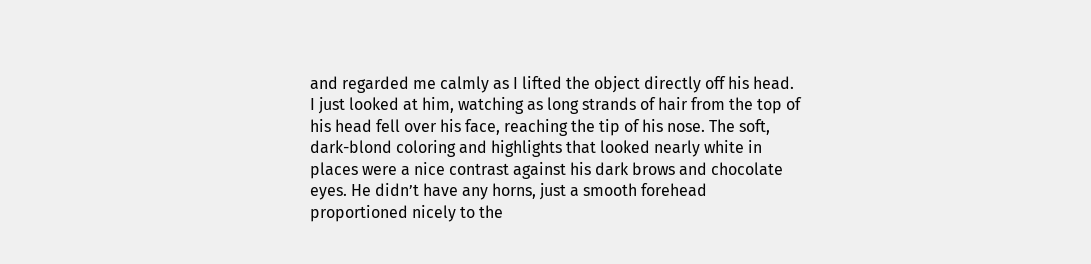and regarded me calmly as I lifted the object directly off his head. I just looked at him, watching as long strands of hair from the top of his head fell over his face, reaching the tip of his nose. The soft, dark-blond coloring and highlights that looked nearly white in places were a nice contrast against his dark brows and chocolate eyes. He didn’t have any horns, just a smooth forehead proportioned nicely to the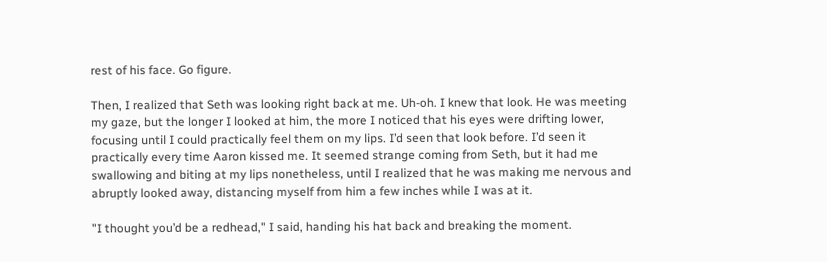rest of his face. Go figure.

Then, I realized that Seth was looking right back at me. Uh-oh. I knew that look. He was meeting my gaze, but the longer I looked at him, the more I noticed that his eyes were drifting lower, focusing until I could practically feel them on my lips. I’d seen that look before. I’d seen it practically every time Aaron kissed me. It seemed strange coming from Seth, but it had me swallowing and biting at my lips nonetheless, until I realized that he was making me nervous and abruptly looked away, distancing myself from him a few inches while I was at it.

"I thought you’d be a redhead," I said, handing his hat back and breaking the moment.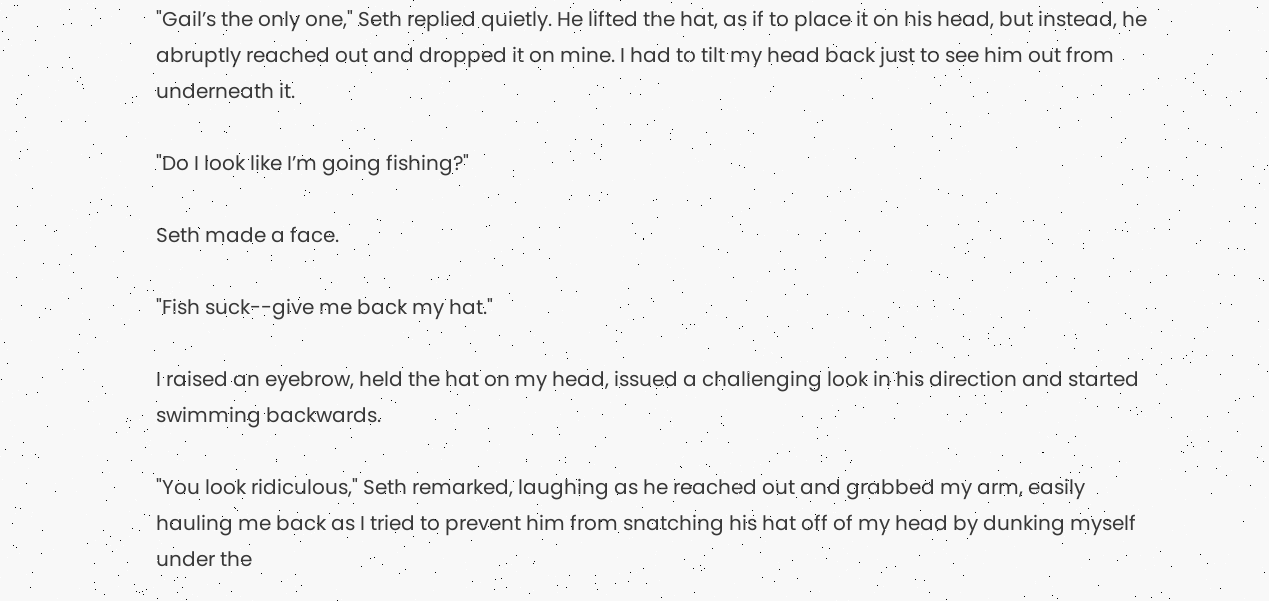"Gail’s the only one," Seth replied quietly. He lifted the hat, as if to place it on his head, but instead, he abruptly reached out and dropped it on mine. I had to tilt my head back just to see him out from underneath it.

"Do I look like I’m going fishing?"

Seth made a face.

"Fish suck--give me back my hat."

I raised an eyebrow, held the hat on my head, issued a challenging look in his direction and started swimming backwards.

"You look ridiculous," Seth remarked, laughing as he reached out and grabbed my arm, easily hauling me back as I tried to prevent him from snatching his hat off of my head by dunking myself under the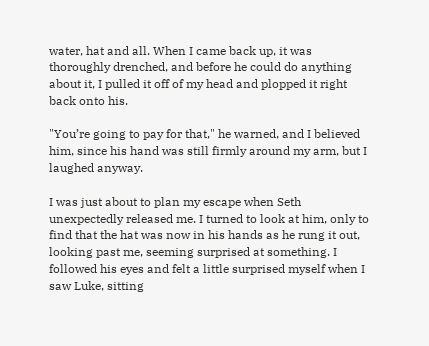water, hat and all. When I came back up, it was thoroughly drenched, and before he could do anything about it, I pulled it off of my head and plopped it right back onto his.

"You’re going to pay for that," he warned, and I believed him, since his hand was still firmly around my arm, but I laughed anyway.

I was just about to plan my escape when Seth unexpectedly released me. I turned to look at him, only to find that the hat was now in his hands as he rung it out, looking past me, seeming surprised at something. I followed his eyes and felt a little surprised myself when I saw Luke, sitting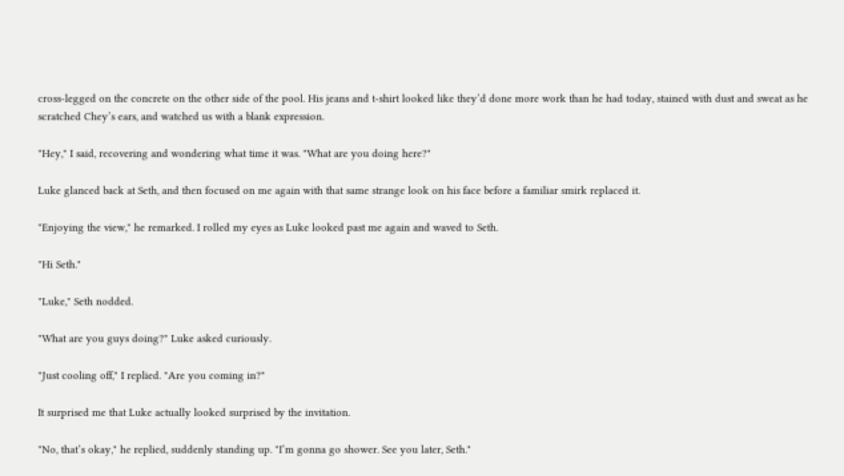cross-legged on the concrete on the other side of the pool. His jeans and t-shirt looked like they’d done more work than he had today, stained with dust and sweat as he scratched Chey’s ears, and watched us with a blank expression.

"Hey," I said, recovering and wondering what time it was. "What are you doing here?"

Luke glanced back at Seth, and then focused on me again with that same strange look on his face before a familiar smirk replaced it.

"Enjoying the view," he remarked. I rolled my eyes as Luke looked past me again and waved to Seth.

"Hi Seth."

"Luke," Seth nodded.

"What are you guys doing?" Luke asked curiously.

"Just cooling off," I replied. "Are you coming in?"

It surprised me that Luke actually looked surprised by the invitation.

"No, that’s okay," he replied, suddenly standing up. "I’m gonna go shower. See you later, Seth."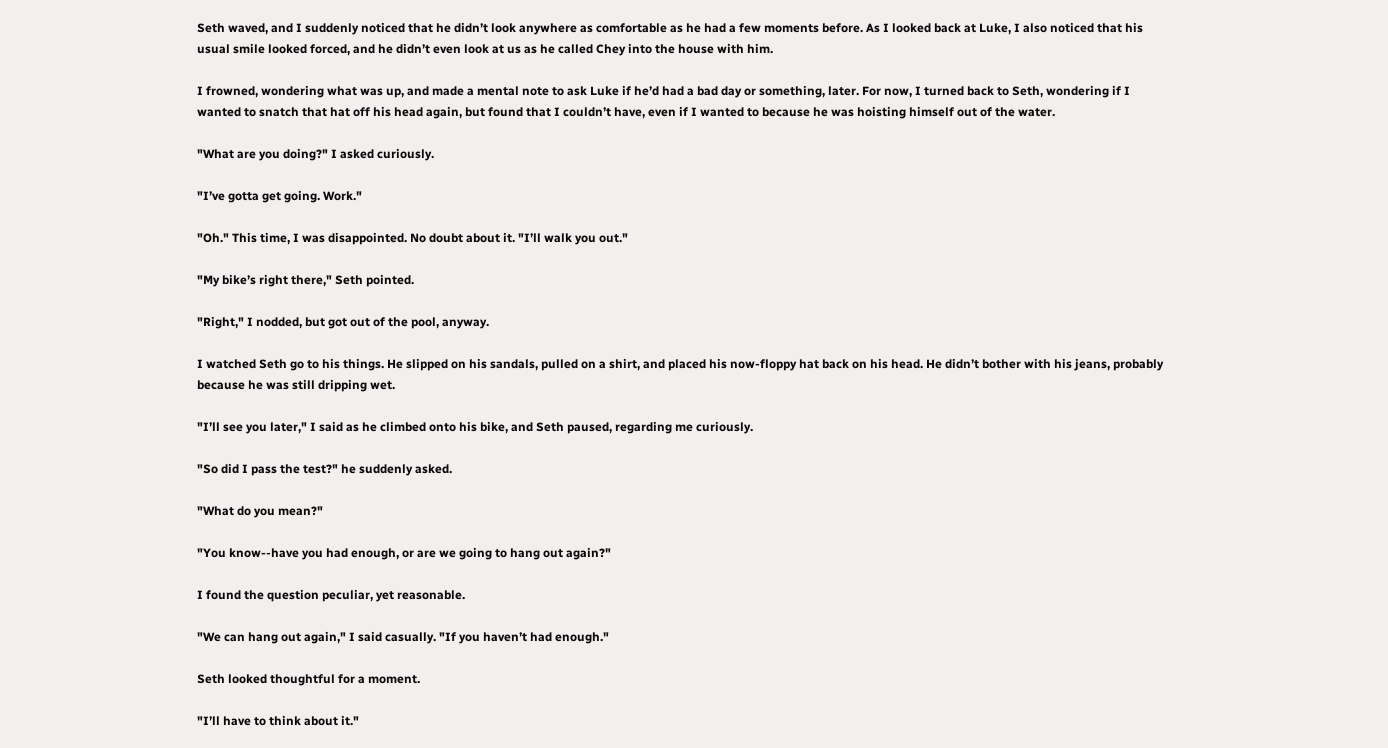Seth waved, and I suddenly noticed that he didn’t look anywhere as comfortable as he had a few moments before. As I looked back at Luke, I also noticed that his usual smile looked forced, and he didn’t even look at us as he called Chey into the house with him.

I frowned, wondering what was up, and made a mental note to ask Luke if he’d had a bad day or something, later. For now, I turned back to Seth, wondering if I wanted to snatch that hat off his head again, but found that I couldn’t have, even if I wanted to because he was hoisting himself out of the water.

"What are you doing?" I asked curiously.

"I’ve gotta get going. Work."

"Oh." This time, I was disappointed. No doubt about it. "I’ll walk you out."

"My bike’s right there," Seth pointed.

"Right," I nodded, but got out of the pool, anyway.

I watched Seth go to his things. He slipped on his sandals, pulled on a shirt, and placed his now-floppy hat back on his head. He didn’t bother with his jeans, probably because he was still dripping wet.

"I’ll see you later," I said as he climbed onto his bike, and Seth paused, regarding me curiously.

"So did I pass the test?" he suddenly asked.

"What do you mean?"

"You know--have you had enough, or are we going to hang out again?"

I found the question peculiar, yet reasonable.

"We can hang out again," I said casually. "If you haven’t had enough."

Seth looked thoughtful for a moment.

"I’ll have to think about it."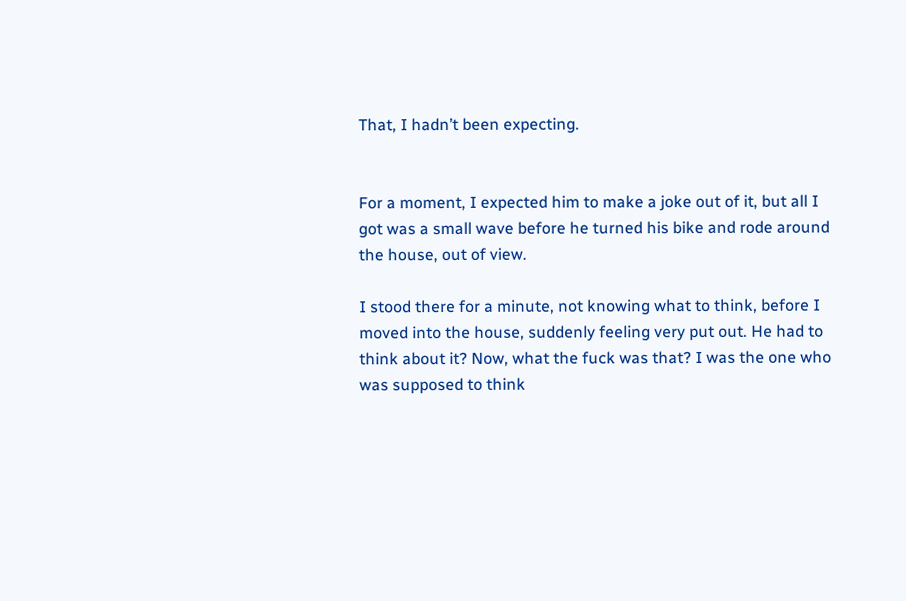That, I hadn’t been expecting.


For a moment, I expected him to make a joke out of it, but all I got was a small wave before he turned his bike and rode around the house, out of view.

I stood there for a minute, not knowing what to think, before I moved into the house, suddenly feeling very put out. He had to think about it? Now, what the fuck was that? I was the one who was supposed to think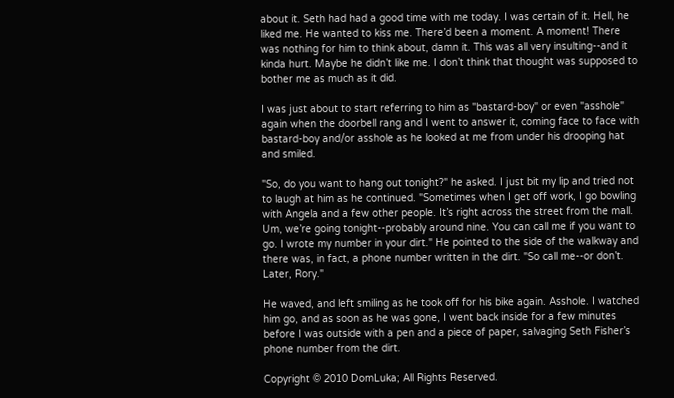about it. Seth had had a good time with me today. I was certain of it. Hell, he liked me. He wanted to kiss me. There’d been a moment. A moment! There was nothing for him to think about, damn it. This was all very insulting--and it kinda hurt. Maybe he didn’t like me. I don’t think that thought was supposed to bother me as much as it did.

I was just about to start referring to him as "bastard-boy" or even "asshole" again when the doorbell rang and I went to answer it, coming face to face with bastard-boy and/or asshole as he looked at me from under his drooping hat and smiled.

"So, do you want to hang out tonight?" he asked. I just bit my lip and tried not to laugh at him as he continued. "Sometimes when I get off work, I go bowling with Angela and a few other people. It’s right across the street from the mall. Um, we’re going tonight--probably around nine. You can call me if you want to go. I wrote my number in your dirt." He pointed to the side of the walkway and there was, in fact, a phone number written in the dirt. "So call me--or don’t. Later, Rory."

He waved, and left smiling as he took off for his bike again. Asshole. I watched him go, and as soon as he was gone, I went back inside for a few minutes before I was outside with a pen and a piece of paper, salvaging Seth Fisher’s phone number from the dirt.

Copyright © 2010 DomLuka; All Rights Reserved.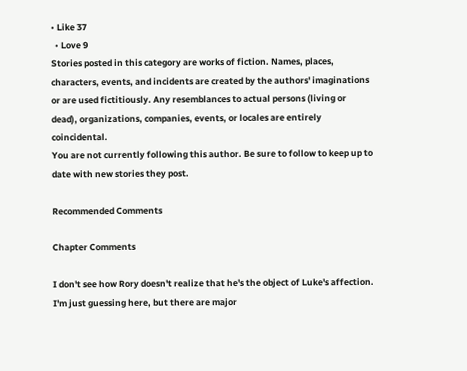• Like 37
  • Love 9
Stories posted in this category are works of fiction. Names, places, characters, events, and incidents are created by the authors' imaginations or are used fictitiously. Any resemblances to actual persons (living or dead), organizations, companies, events, or locales are entirely coincidental.
You are not currently following this author. Be sure to follow to keep up to date with new stories they post.

Recommended Comments

Chapter Comments

I don't see how Rory doesn't realize that he's the object of Luke's affection. I'm just guessing here, but there are major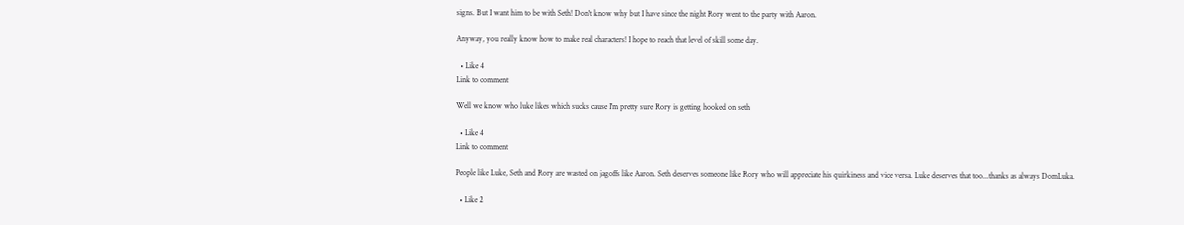signs. But I want him to be with Seth! Don't know why but I have since the night Rory went to the party with Aaron.

Anyway, you really know how to make real characters! I hope to reach that level of skill some day.

  • Like 4
Link to comment

Well we know who luke likes which sucks cause I'm pretty sure Rory is getting hooked on seth

  • Like 4
Link to comment

People like Luke, Seth and Rory are wasted on jagoffs like Aaron. Seth deserves someone like Rory who will appreciate his quirkiness and vice versa. Luke deserves that too...thanks as always DomLuka.

  • Like 2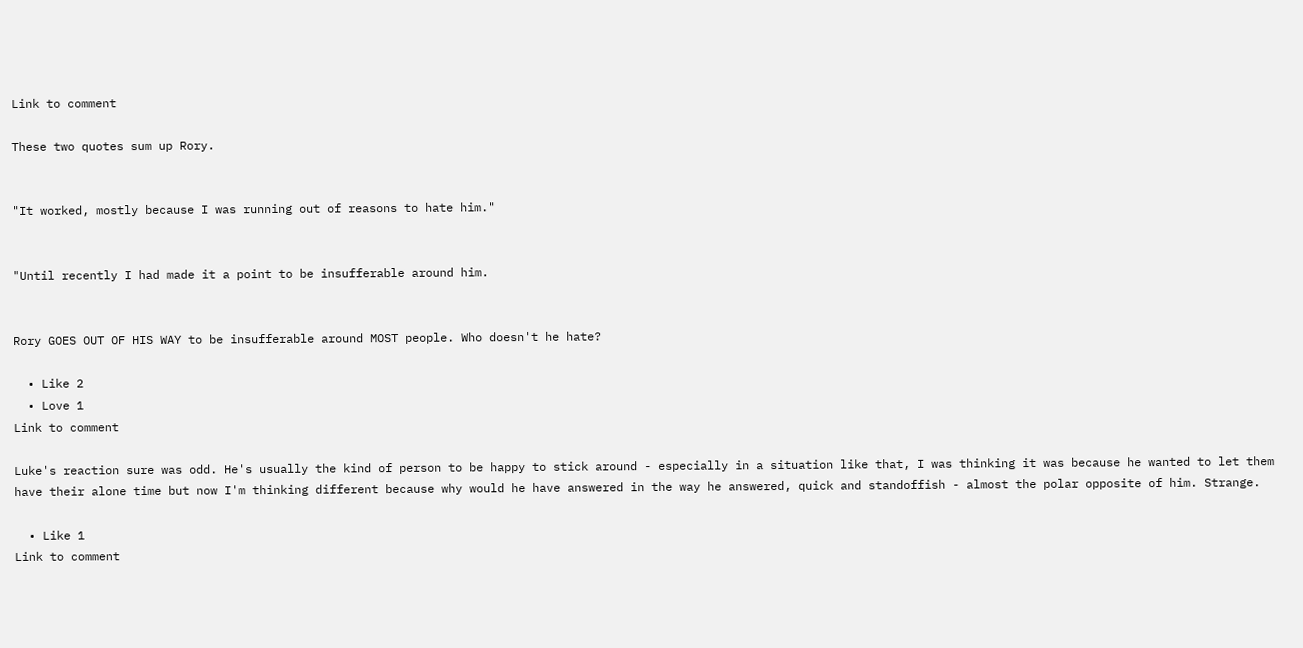Link to comment

These two quotes sum up Rory.


"It worked, mostly because I was running out of reasons to hate him."


"Until recently I had made it a point to be insufferable around him.


Rory GOES OUT OF HIS WAY to be insufferable around MOST people. Who doesn't he hate?

  • Like 2
  • Love 1
Link to comment

Luke's reaction sure was odd. He's usually the kind of person to be happy to stick around - especially in a situation like that, I was thinking it was because he wanted to let them have their alone time but now I'm thinking different because why would he have answered in the way he answered, quick and standoffish - almost the polar opposite of him. Strange.

  • Like 1
Link to comment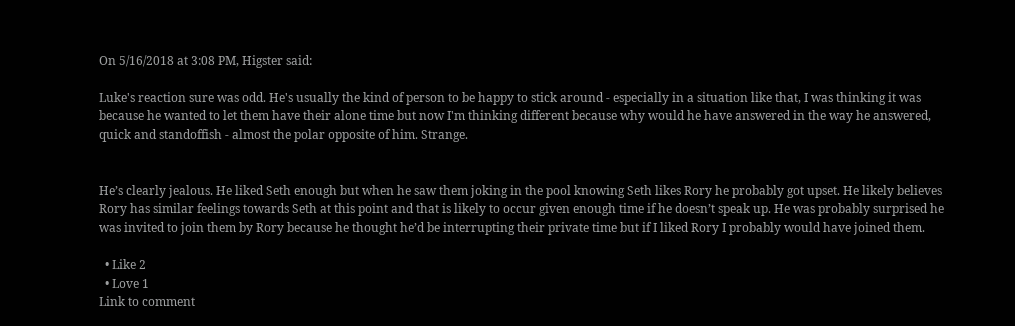On 5/16/2018 at 3:08 PM, Higster said:

Luke's reaction sure was odd. He's usually the kind of person to be happy to stick around - especially in a situation like that, I was thinking it was because he wanted to let them have their alone time but now I'm thinking different because why would he have answered in the way he answered, quick and standoffish - almost the polar opposite of him. Strange.


He’s clearly jealous. He liked Seth enough but when he saw them joking in the pool knowing Seth likes Rory he probably got upset. He likely believes Rory has similar feelings towards Seth at this point and that is likely to occur given enough time if he doesn’t speak up. He was probably surprised he was invited to join them by Rory because he thought he’d be interrupting their private time but if I liked Rory I probably would have joined them.

  • Like 2
  • Love 1
Link to comment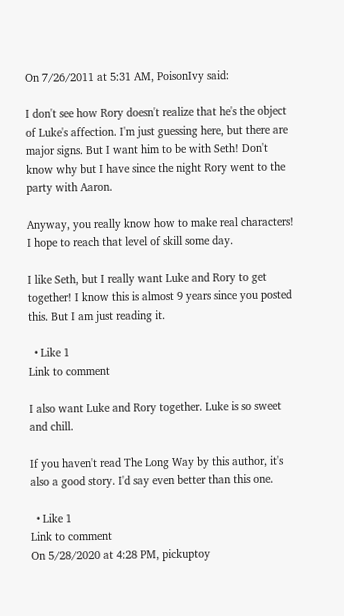On 7/26/2011 at 5:31 AM, PoisonIvy said:

I don't see how Rory doesn't realize that he's the object of Luke's affection. I'm just guessing here, but there are major signs. But I want him to be with Seth! Don't know why but I have since the night Rory went to the party with Aaron.

Anyway, you really know how to make real characters! I hope to reach that level of skill some day.

I like Seth, but I really want Luke and Rory to get together! I know this is almost 9 years since you posted this. But I am just reading it.

  • Like 1
Link to comment

I also want Luke and Rory together. Luke is so sweet and chill.

If you haven't read The Long Way by this author, it's also a good story. I'd say even better than this one.

  • Like 1
Link to comment
On 5/28/2020 at 4:28 PM, pickuptoy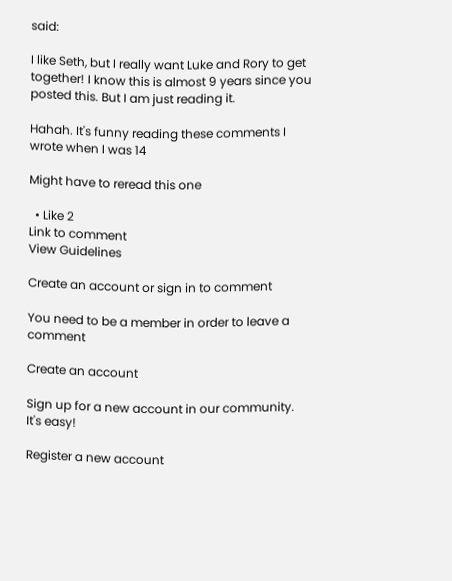said:

I like Seth, but I really want Luke and Rory to get together! I know this is almost 9 years since you posted this. But I am just reading it.

Hahah. It's funny reading these comments I wrote when I was 14

Might have to reread this one

  • Like 2
Link to comment
View Guidelines

Create an account or sign in to comment

You need to be a member in order to leave a comment

Create an account

Sign up for a new account in our community. It's easy!

Register a new account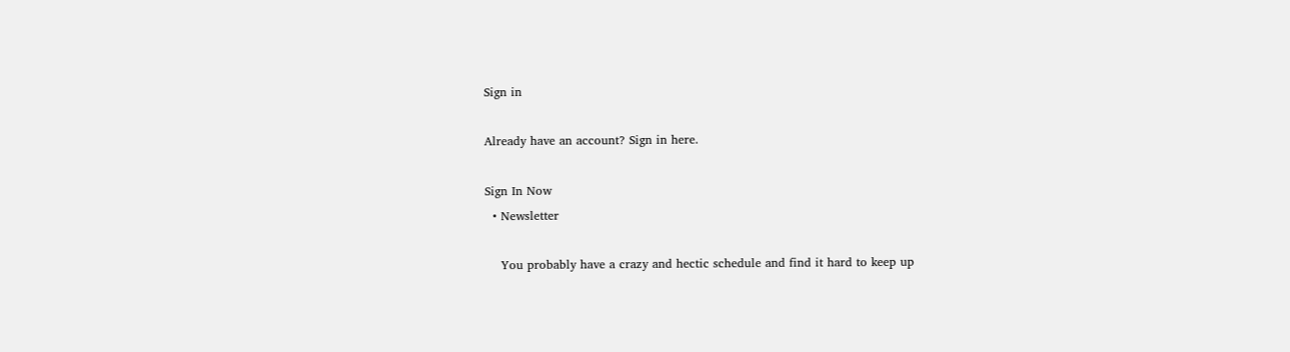Sign in

Already have an account? Sign in here.

Sign In Now
  • Newsletter

    You probably have a crazy and hectic schedule and find it hard to keep up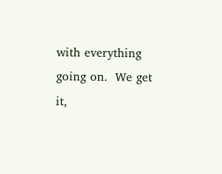with everything going on.  We get it,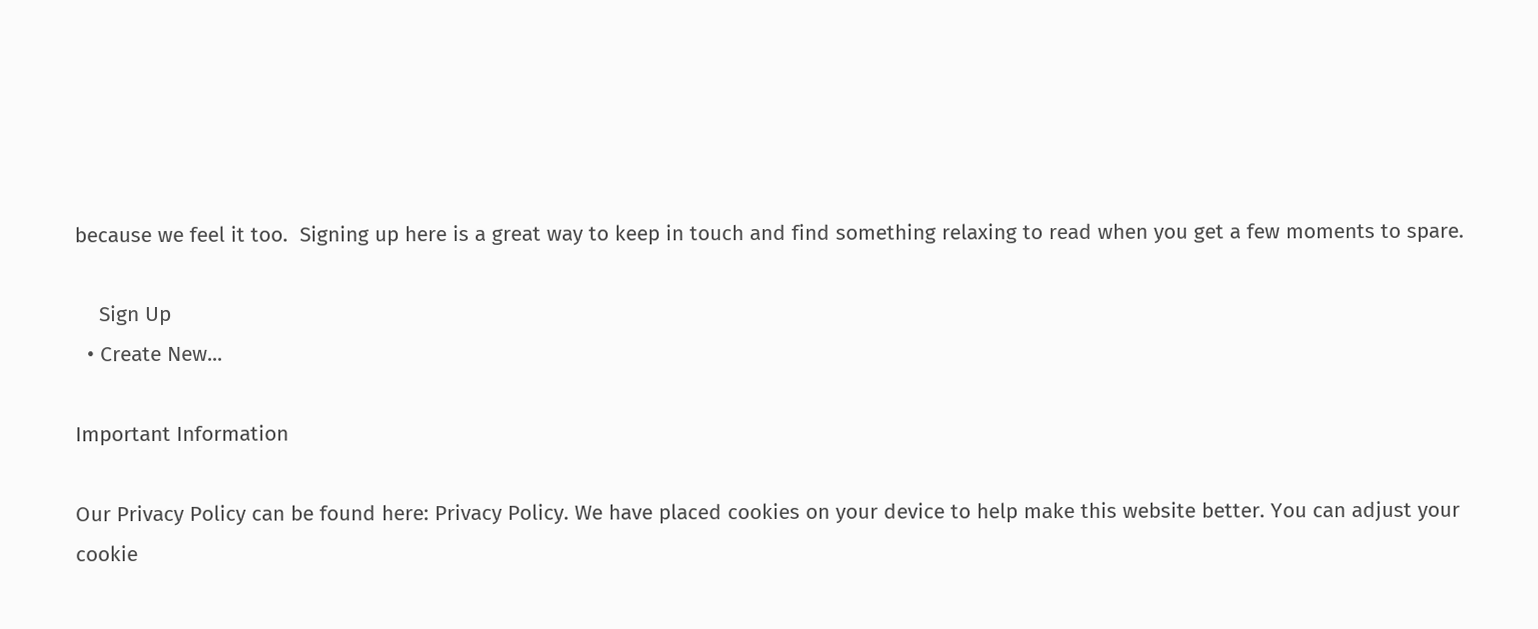because we feel it too.  Signing up here is a great way to keep in touch and find something relaxing to read when you get a few moments to spare.

    Sign Up
  • Create New...

Important Information

Our Privacy Policy can be found here: Privacy Policy. We have placed cookies on your device to help make this website better. You can adjust your cookie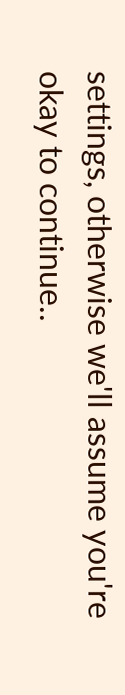settings, otherwise we'll assume you're okay to continue..